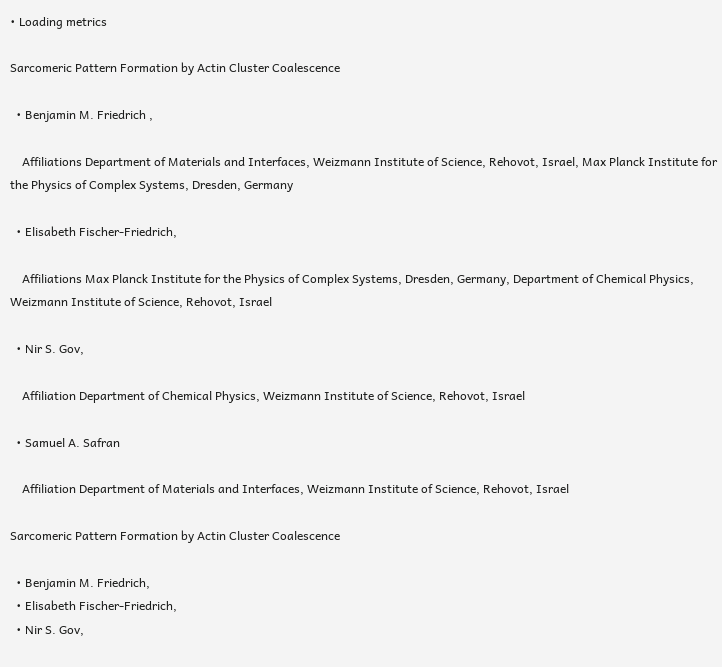• Loading metrics

Sarcomeric Pattern Formation by Actin Cluster Coalescence

  • Benjamin M. Friedrich ,

    Affiliations Department of Materials and Interfaces, Weizmann Institute of Science, Rehovot, Israel, Max Planck Institute for the Physics of Complex Systems, Dresden, Germany

  • Elisabeth Fischer-Friedrich,

    Affiliations Max Planck Institute for the Physics of Complex Systems, Dresden, Germany, Department of Chemical Physics, Weizmann Institute of Science, Rehovot, Israel

  • Nir S. Gov,

    Affiliation Department of Chemical Physics, Weizmann Institute of Science, Rehovot, Israel

  • Samuel A. Safran

    Affiliation Department of Materials and Interfaces, Weizmann Institute of Science, Rehovot, Israel

Sarcomeric Pattern Formation by Actin Cluster Coalescence

  • Benjamin M. Friedrich,
  • Elisabeth Fischer-Friedrich,
  • Nir S. Gov,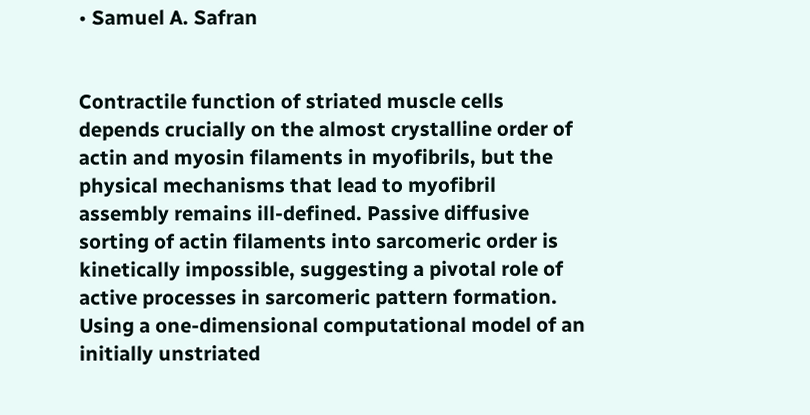• Samuel A. Safran


Contractile function of striated muscle cells depends crucially on the almost crystalline order of actin and myosin filaments in myofibrils, but the physical mechanisms that lead to myofibril assembly remains ill-defined. Passive diffusive sorting of actin filaments into sarcomeric order is kinetically impossible, suggesting a pivotal role of active processes in sarcomeric pattern formation. Using a one-dimensional computational model of an initially unstriated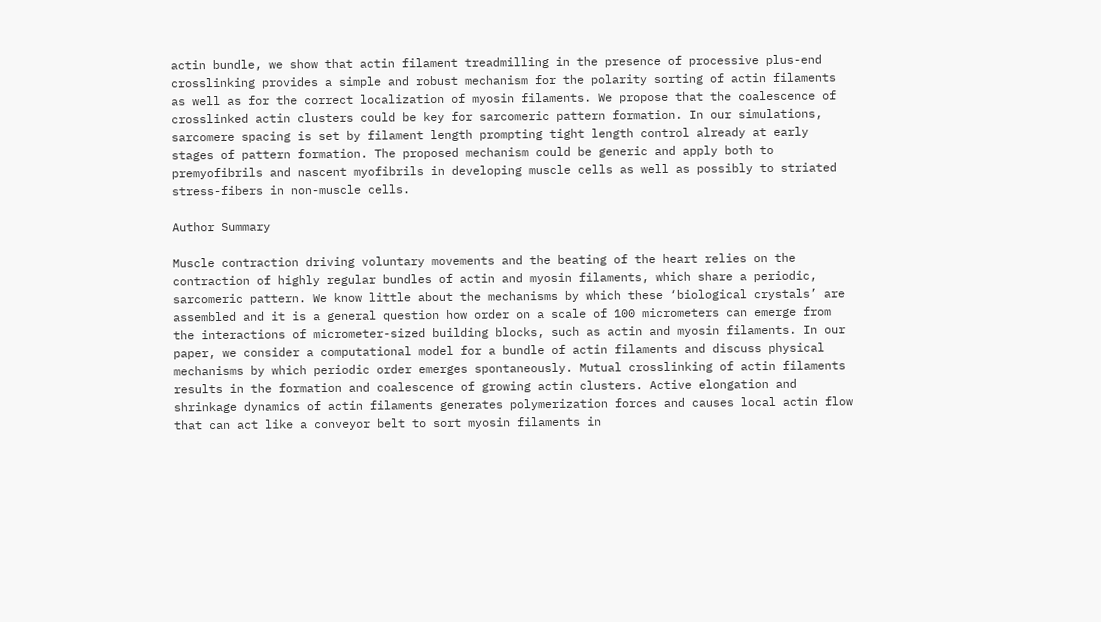actin bundle, we show that actin filament treadmilling in the presence of processive plus-end crosslinking provides a simple and robust mechanism for the polarity sorting of actin filaments as well as for the correct localization of myosin filaments. We propose that the coalescence of crosslinked actin clusters could be key for sarcomeric pattern formation. In our simulations, sarcomere spacing is set by filament length prompting tight length control already at early stages of pattern formation. The proposed mechanism could be generic and apply both to premyofibrils and nascent myofibrils in developing muscle cells as well as possibly to striated stress-fibers in non-muscle cells.

Author Summary

Muscle contraction driving voluntary movements and the beating of the heart relies on the contraction of highly regular bundles of actin and myosin filaments, which share a periodic, sarcomeric pattern. We know little about the mechanisms by which these ‘biological crystals’ are assembled and it is a general question how order on a scale of 100 micrometers can emerge from the interactions of micrometer-sized building blocks, such as actin and myosin filaments. In our paper, we consider a computational model for a bundle of actin filaments and discuss physical mechanisms by which periodic order emerges spontaneously. Mutual crosslinking of actin filaments results in the formation and coalescence of growing actin clusters. Active elongation and shrinkage dynamics of actin filaments generates polymerization forces and causes local actin flow that can act like a conveyor belt to sort myosin filaments in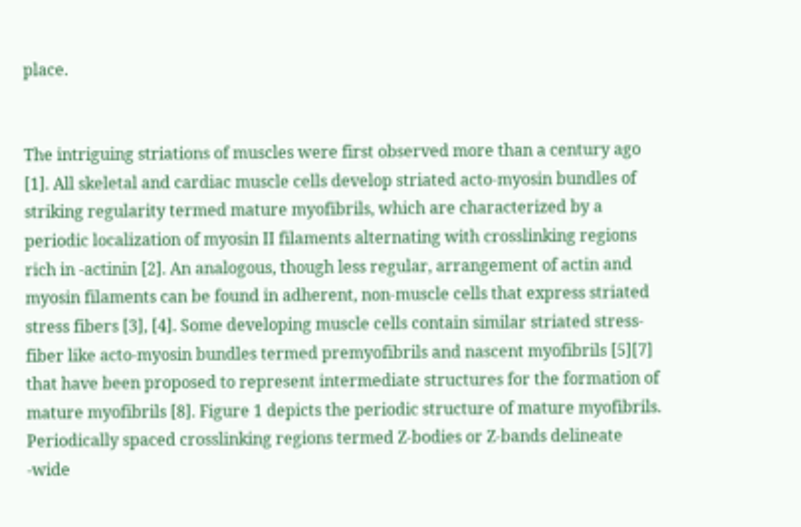place.


The intriguing striations of muscles were first observed more than a century ago [1]. All skeletal and cardiac muscle cells develop striated acto-myosin bundles of striking regularity termed mature myofibrils, which are characterized by a periodic localization of myosin II filaments alternating with crosslinking regions rich in -actinin [2]. An analogous, though less regular, arrangement of actin and myosin filaments can be found in adherent, non-muscle cells that express striated stress fibers [3], [4]. Some developing muscle cells contain similar striated stress-fiber like acto-myosin bundles termed premyofibrils and nascent myofibrils [5][7] that have been proposed to represent intermediate structures for the formation of mature myofibrils [8]. Figure 1 depicts the periodic structure of mature myofibrils. Periodically spaced crosslinking regions termed Z-bodies or Z-bands delineate -wide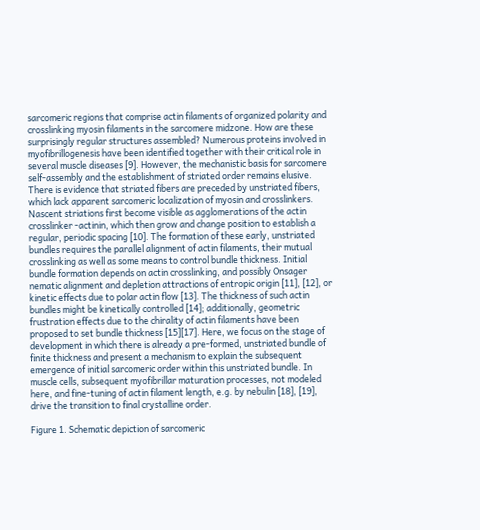sarcomeric regions that comprise actin filaments of organized polarity and crosslinking myosin filaments in the sarcomere midzone. How are these surprisingly regular structures assembled? Numerous proteins involved in myofibrillogenesis have been identified together with their critical role in several muscle diseases [9]. However, the mechanistic basis for sarcomere self-assembly and the establishment of striated order remains elusive. There is evidence that striated fibers are preceded by unstriated fibers, which lack apparent sarcomeric localization of myosin and crosslinkers. Nascent striations first become visible as agglomerations of the actin crosslinker -actinin, which then grow and change position to establish a regular, periodic spacing [10]. The formation of these early, unstriated bundles requires the parallel alignment of actin filaments, their mutual crosslinking as well as some means to control bundle thickness. Initial bundle formation depends on actin crosslinking, and possibly Onsager nematic alignment and depletion attractions of entropic origin [11], [12], or kinetic effects due to polar actin flow [13]. The thickness of such actin bundles might be kinetically controlled [14]; additionally, geometric frustration effects due to the chirality of actin filaments have been proposed to set bundle thickness [15][17]. Here, we focus on the stage of development in which there is already a pre-formed, unstriated bundle of finite thickness and present a mechanism to explain the subsequent emergence of initial sarcomeric order within this unstriated bundle. In muscle cells, subsequent myofibrillar maturation processes, not modeled here, and fine-tuning of actin filament length, e.g. by nebulin [18], [19], drive the transition to final crystalline order.

Figure 1. Schematic depiction of sarcomeric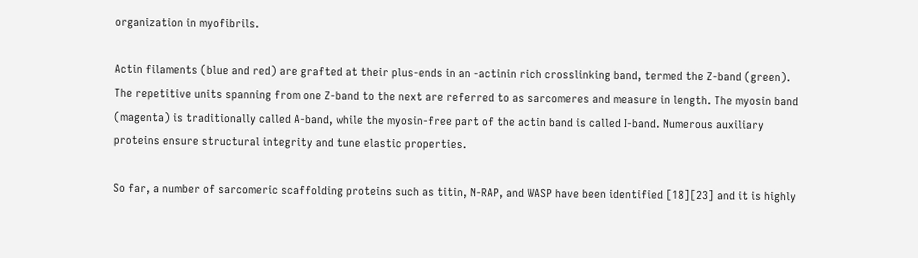organization in myofibrils.

Actin filaments (blue and red) are grafted at their plus-ends in an -actinin rich crosslinking band, termed the Z-band (green). The repetitive units spanning from one Z-band to the next are referred to as sarcomeres and measure in length. The myosin band (magenta) is traditionally called A-band, while the myosin-free part of the actin band is called I-band. Numerous auxiliary proteins ensure structural integrity and tune elastic properties.

So far, a number of sarcomeric scaffolding proteins such as titin, N-RAP, and WASP have been identified [18][23] and it is highly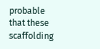probable that these scaffolding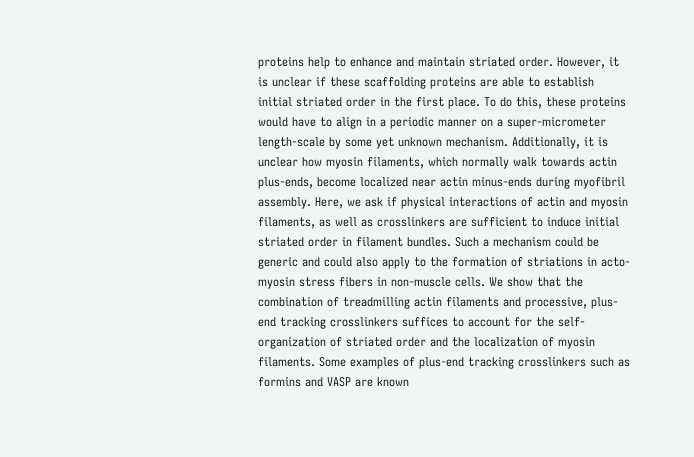proteins help to enhance and maintain striated order. However, it is unclear if these scaffolding proteins are able to establish initial striated order in the first place. To do this, these proteins would have to align in a periodic manner on a super-micrometer length-scale by some yet unknown mechanism. Additionally, it is unclear how myosin filaments, which normally walk towards actin plus-ends, become localized near actin minus-ends during myofibril assembly. Here, we ask if physical interactions of actin and myosin filaments, as well as crosslinkers are sufficient to induce initial striated order in filament bundles. Such a mechanism could be generic and could also apply to the formation of striations in acto-myosin stress fibers in non-muscle cells. We show that the combination of treadmilling actin filaments and processive, plus-end tracking crosslinkers suffices to account for the self-organization of striated order and the localization of myosin filaments. Some examples of plus-end tracking crosslinkers such as formins and VASP are known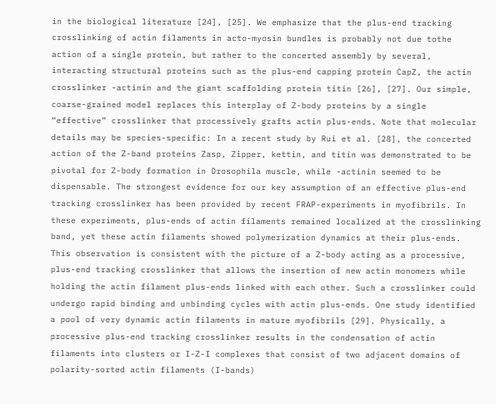in the biological literature [24], [25]. We emphasize that the plus-end tracking crosslinking of actin filaments in acto-myosin bundles is probably not due tothe action of a single protein, but rather to the concerted assembly by several, interacting structural proteins such as the plus-end capping protein CapZ, the actin crosslinker -actinin and the giant scaffolding protein titin [26], [27]. Our simple, coarse-grained model replaces this interplay of Z-body proteins by a single “effective” crosslinker that processively grafts actin plus-ends. Note that molecular details may be species-specific: In a recent study by Rui et al. [28], the concerted action of the Z-band proteins Zasp, Zipper, kettin, and titin was demonstrated to be pivotal for Z-body formation in Drosophila muscle, while -actinin seemed to be dispensable. The strongest evidence for our key assumption of an effective plus-end tracking crosslinker has been provided by recent FRAP-experiments in myofibrils. In these experiments, plus-ends of actin filaments remained localized at the crosslinking band, yet these actin filaments showed polymerization dynamics at their plus-ends. This observation is consistent with the picture of a Z-body acting as a processive, plus-end tracking crosslinker that allows the insertion of new actin monomers while holding the actin filament plus-ends linked with each other. Such a crosslinker could undergo rapid binding and unbinding cycles with actin plus-ends. One study identified a pool of very dynamic actin filaments in mature myofibrils [29]. Physically, a processive plus-end tracking crosslinker results in the condensation of actin filaments into clusters or I-Z-I complexes that consist of two adjacent domains of polarity-sorted actin filaments (I-bands)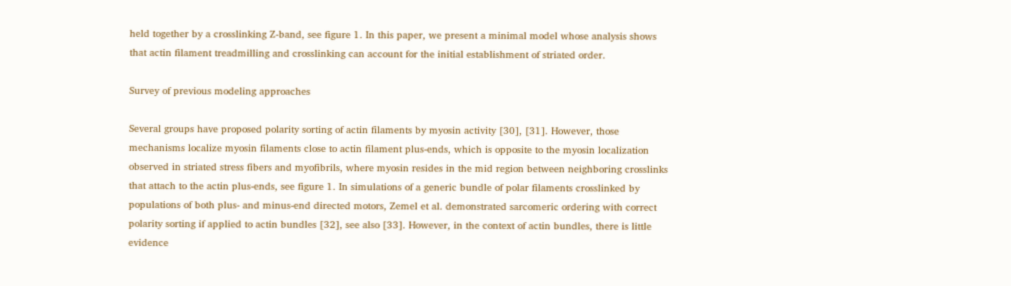held together by a crosslinking Z-band, see figure 1. In this paper, we present a minimal model whose analysis shows that actin filament treadmilling and crosslinking can account for the initial establishment of striated order.

Survey of previous modeling approaches

Several groups have proposed polarity sorting of actin filaments by myosin activity [30], [31]. However, those mechanisms localize myosin filaments close to actin filament plus-ends, which is opposite to the myosin localization observed in striated stress fibers and myofibrils, where myosin resides in the mid region between neighboring crosslinks that attach to the actin plus-ends, see figure 1. In simulations of a generic bundle of polar filaments crosslinked by populations of both plus- and minus-end directed motors, Zemel et al. demonstrated sarcomeric ordering with correct polarity sorting if applied to actin bundles [32], see also [33]. However, in the context of actin bundles, there is little evidence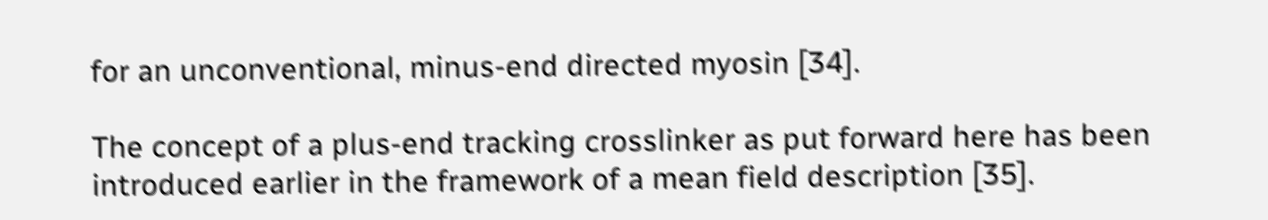for an unconventional, minus-end directed myosin [34].

The concept of a plus-end tracking crosslinker as put forward here has been introduced earlier in the framework of a mean field description [35].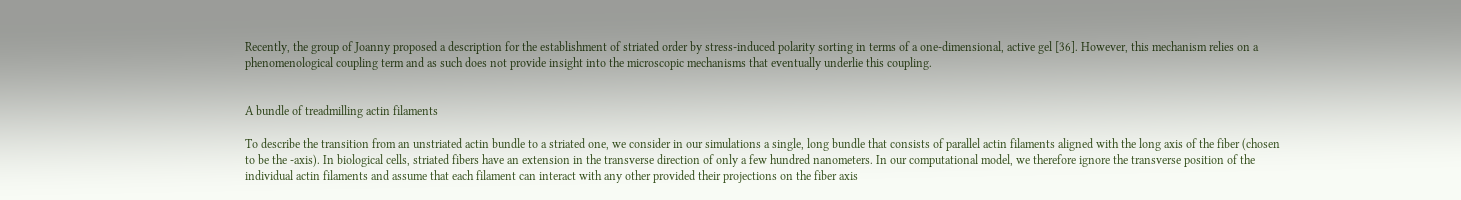Recently, the group of Joanny proposed a description for the establishment of striated order by stress-induced polarity sorting in terms of a one-dimensional, active gel [36]. However, this mechanism relies on a phenomenological coupling term and as such does not provide insight into the microscopic mechanisms that eventually underlie this coupling.


A bundle of treadmilling actin filaments

To describe the transition from an unstriated actin bundle to a striated one, we consider in our simulations a single, long bundle that consists of parallel actin filaments aligned with the long axis of the fiber (chosen to be the -axis). In biological cells, striated fibers have an extension in the transverse direction of only a few hundred nanometers. In our computational model, we therefore ignore the transverse position of the individual actin filaments and assume that each filament can interact with any other provided their projections on the fiber axis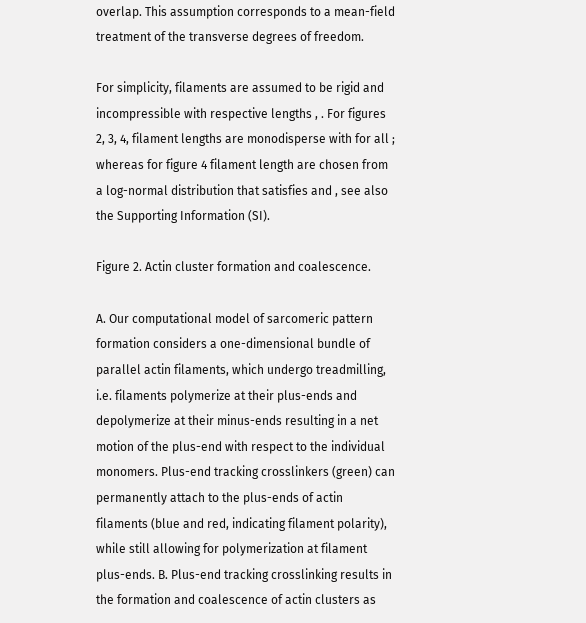overlap. This assumption corresponds to a mean-field treatment of the transverse degrees of freedom.

For simplicity, filaments are assumed to be rigid and incompressible with respective lengths , . For figures 2, 3, 4, filament lengths are monodisperse with for all ; whereas for figure 4 filament length are chosen from a log-normal distribution that satisfies and , see also the Supporting Information (SI).

Figure 2. Actin cluster formation and coalescence.

A. Our computational model of sarcomeric pattern formation considers a one-dimensional bundle of parallel actin filaments, which undergo treadmilling, i.e. filaments polymerize at their plus-ends and depolymerize at their minus-ends resulting in a net motion of the plus-end with respect to the individual monomers. Plus-end tracking crosslinkers (green) can permanently attach to the plus-ends of actin filaments (blue and red, indicating filament polarity), while still allowing for polymerization at filament plus-ends. B. Plus-end tracking crosslinking results in the formation and coalescence of actin clusters as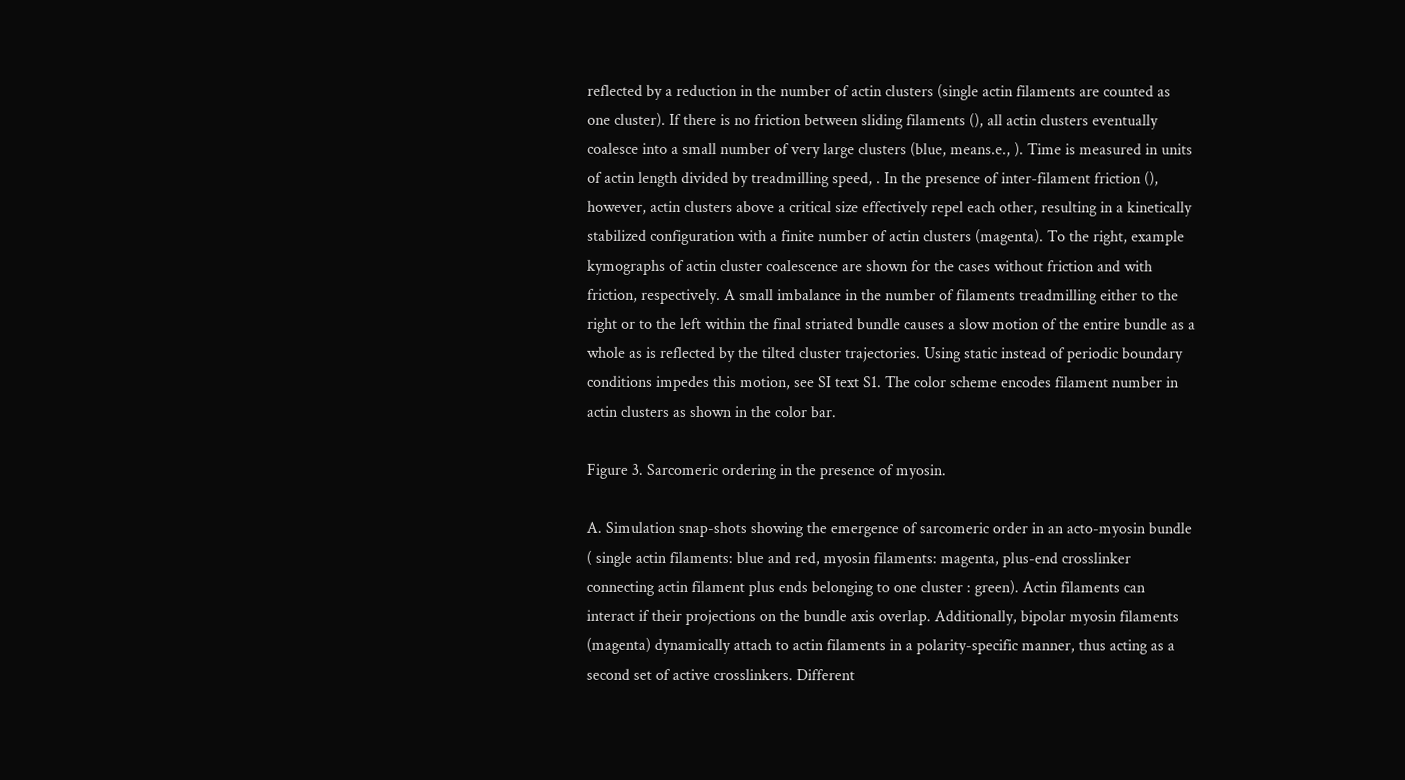reflected by a reduction in the number of actin clusters (single actin filaments are counted as one cluster). If there is no friction between sliding filaments (), all actin clusters eventually coalesce into a small number of very large clusters (blue, means.e., ). Time is measured in units of actin length divided by treadmilling speed, . In the presence of inter-filament friction (), however, actin clusters above a critical size effectively repel each other, resulting in a kinetically stabilized configuration with a finite number of actin clusters (magenta). To the right, example kymographs of actin cluster coalescence are shown for the cases without friction and with friction, respectively. A small imbalance in the number of filaments treadmilling either to the right or to the left within the final striated bundle causes a slow motion of the entire bundle as a whole as is reflected by the tilted cluster trajectories. Using static instead of periodic boundary conditions impedes this motion, see SI text S1. The color scheme encodes filament number in actin clusters as shown in the color bar.

Figure 3. Sarcomeric ordering in the presence of myosin.

A. Simulation snap-shots showing the emergence of sarcomeric order in an acto-myosin bundle ( single actin filaments: blue and red, myosin filaments: magenta, plus-end crosslinker connecting actin filament plus ends belonging to one cluster : green). Actin filaments can interact if their projections on the bundle axis overlap. Additionally, bipolar myosin filaments (magenta) dynamically attach to actin filaments in a polarity-specific manner, thus acting as a second set of active crosslinkers. Different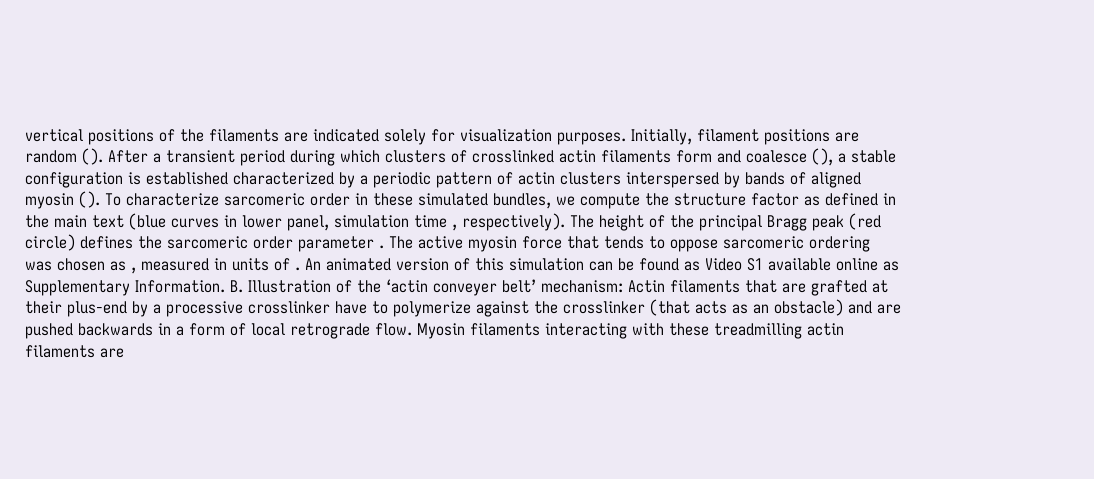vertical positions of the filaments are indicated solely for visualization purposes. Initially, filament positions are random (). After a transient period during which clusters of crosslinked actin filaments form and coalesce (), a stable configuration is established characterized by a periodic pattern of actin clusters interspersed by bands of aligned myosin (). To characterize sarcomeric order in these simulated bundles, we compute the structure factor as defined in the main text (blue curves in lower panel, simulation time , respectively). The height of the principal Bragg peak (red circle) defines the sarcomeric order parameter . The active myosin force that tends to oppose sarcomeric ordering was chosen as , measured in units of . An animated version of this simulation can be found as Video S1 available online as Supplementary Information. B. Illustration of the ‘actin conveyer belt’ mechanism: Actin filaments that are grafted at their plus-end by a processive crosslinker have to polymerize against the crosslinker (that acts as an obstacle) and are pushed backwards in a form of local retrograde flow. Myosin filaments interacting with these treadmilling actin filaments are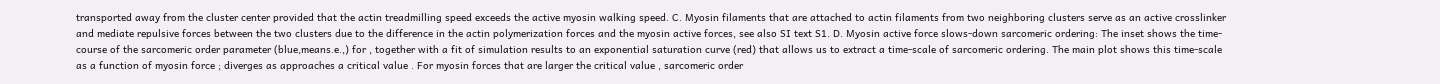transported away from the cluster center provided that the actin treadmilling speed exceeds the active myosin walking speed. C. Myosin filaments that are attached to actin filaments from two neighboring clusters serve as an active crosslinker and mediate repulsive forces between the two clusters due to the difference in the actin polymerization forces and the myosin active forces, see also SI text S1. D. Myosin active force slows-down sarcomeric ordering: The inset shows the time-course of the sarcomeric order parameter (blue,means.e.,) for , together with a fit of simulation results to an exponential saturation curve (red) that allows us to extract a time-scale of sarcomeric ordering. The main plot shows this time-scale as a function of myosin force ; diverges as approaches a critical value . For myosin forces that are larger the critical value , sarcomeric order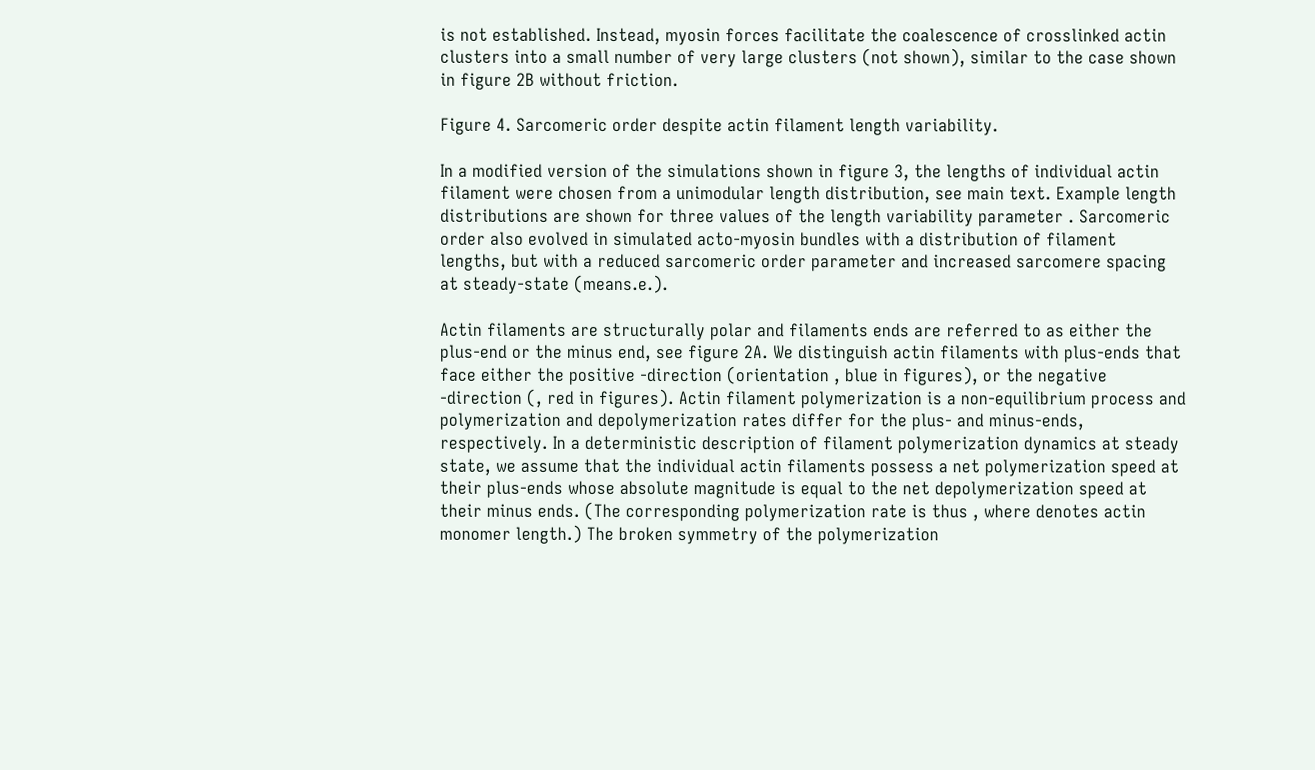is not established. Instead, myosin forces facilitate the coalescence of crosslinked actin clusters into a small number of very large clusters (not shown), similar to the case shown in figure 2B without friction.

Figure 4. Sarcomeric order despite actin filament length variability.

In a modified version of the simulations shown in figure 3, the lengths of individual actin filament were chosen from a unimodular length distribution, see main text. Example length distributions are shown for three values of the length variability parameter . Sarcomeric order also evolved in simulated acto-myosin bundles with a distribution of filament lengths, but with a reduced sarcomeric order parameter and increased sarcomere spacing at steady-state (means.e.).

Actin filaments are structurally polar and filaments ends are referred to as either the plus-end or the minus end, see figure 2A. We distinguish actin filaments with plus-ends that face either the positive -direction (orientation , blue in figures), or the negative -direction (, red in figures). Actin filament polymerization is a non-equilibrium process and polymerization and depolymerization rates differ for the plus- and minus-ends, respectively. In a deterministic description of filament polymerization dynamics at steady state, we assume that the individual actin filaments possess a net polymerization speed at their plus-ends whose absolute magnitude is equal to the net depolymerization speed at their minus ends. (The corresponding polymerization rate is thus , where denotes actin monomer length.) The broken symmetry of the polymerization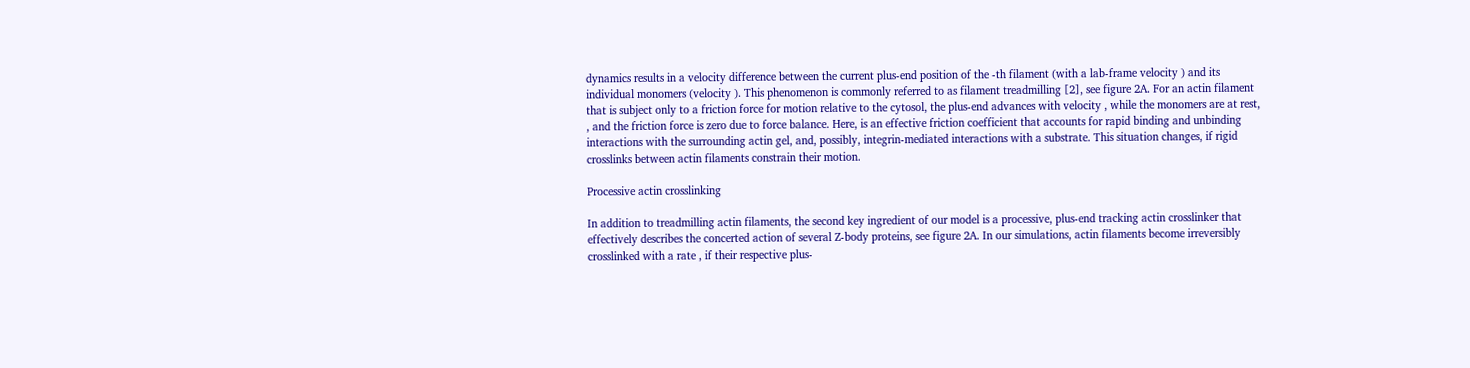dynamics results in a velocity difference between the current plus-end position of the -th filament (with a lab-frame velocity ) and its individual monomers (velocity ). This phenomenon is commonly referred to as filament treadmilling [2], see figure 2A. For an actin filament that is subject only to a friction force for motion relative to the cytosol, the plus-end advances with velocity , while the monomers are at rest, , and the friction force is zero due to force balance. Here, is an effective friction coefficient that accounts for rapid binding and unbinding interactions with the surrounding actin gel, and, possibly, integrin-mediated interactions with a substrate. This situation changes, if rigid crosslinks between actin filaments constrain their motion.

Processive actin crosslinking

In addition to treadmilling actin filaments, the second key ingredient of our model is a processive, plus-end tracking actin crosslinker that effectively describes the concerted action of several Z-body proteins, see figure 2A. In our simulations, actin filaments become irreversibly crosslinked with a rate , if their respective plus-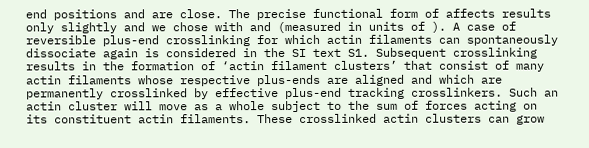end positions and are close. The precise functional form of affects results only slightly and we chose with and (measured in units of ). A case of reversible plus-end crosslinking for which actin filaments can spontaneously dissociate again is considered in the SI text S1. Subsequent crosslinking results in the formation of ‘actin filament clusters’ that consist of many actin filaments whose respective plus-ends are aligned and which are permanently crosslinked by effective plus-end tracking crosslinkers. Such an actin cluster will move as a whole subject to the sum of forces acting on its constituent actin filaments. These crosslinked actin clusters can grow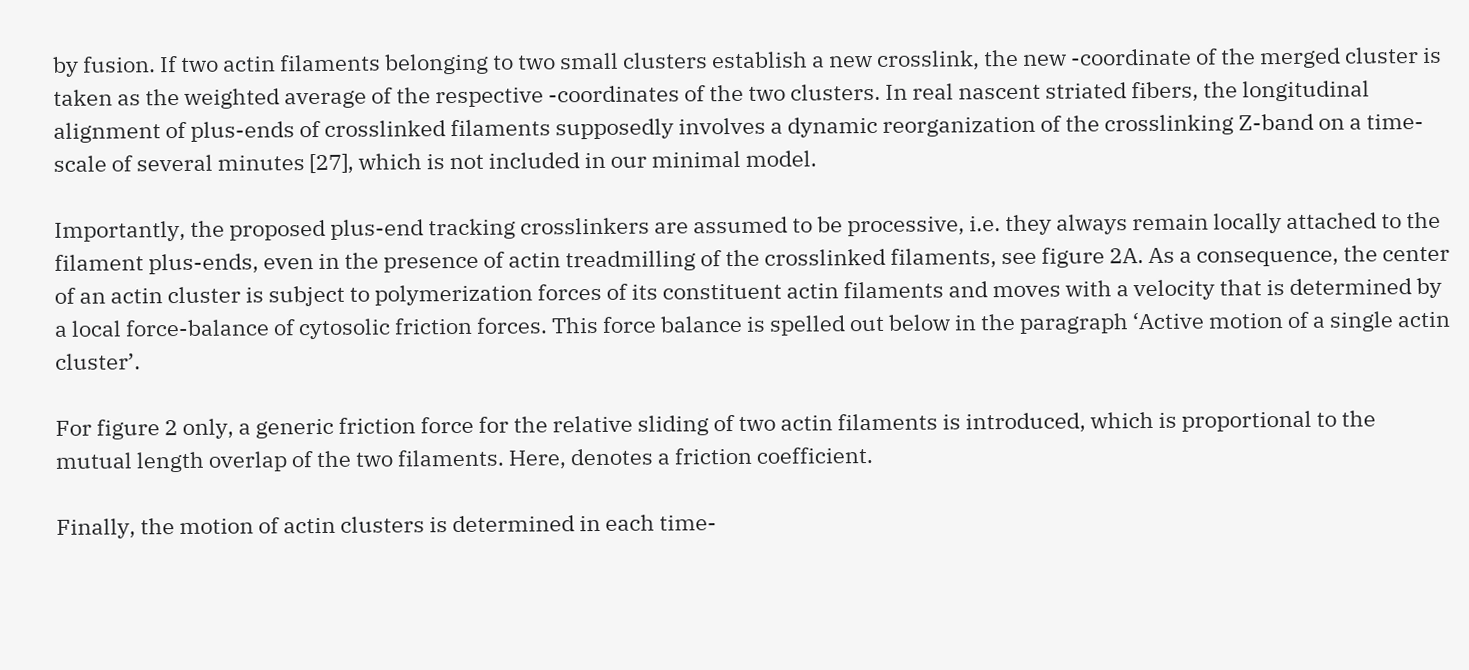by fusion. If two actin filaments belonging to two small clusters establish a new crosslink, the new -coordinate of the merged cluster is taken as the weighted average of the respective -coordinates of the two clusters. In real nascent striated fibers, the longitudinal alignment of plus-ends of crosslinked filaments supposedly involves a dynamic reorganization of the crosslinking Z-band on a time-scale of several minutes [27], which is not included in our minimal model.

Importantly, the proposed plus-end tracking crosslinkers are assumed to be processive, i.e. they always remain locally attached to the filament plus-ends, even in the presence of actin treadmilling of the crosslinked filaments, see figure 2A. As a consequence, the center of an actin cluster is subject to polymerization forces of its constituent actin filaments and moves with a velocity that is determined by a local force-balance of cytosolic friction forces. This force balance is spelled out below in the paragraph ‘Active motion of a single actin cluster’.

For figure 2 only, a generic friction force for the relative sliding of two actin filaments is introduced, which is proportional to the mutual length overlap of the two filaments. Here, denotes a friction coefficient.

Finally, the motion of actin clusters is determined in each time-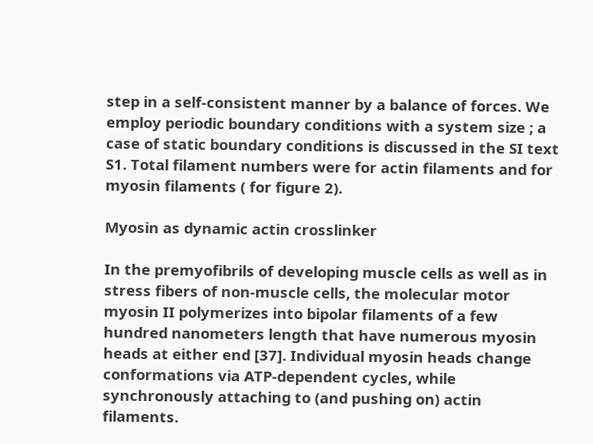step in a self-consistent manner by a balance of forces. We employ periodic boundary conditions with a system size ; a case of static boundary conditions is discussed in the SI text S1. Total filament numbers were for actin filaments and for myosin filaments ( for figure 2).

Myosin as dynamic actin crosslinker

In the premyofibrils of developing muscle cells as well as in stress fibers of non-muscle cells, the molecular motor myosin II polymerizes into bipolar filaments of a few hundred nanometers length that have numerous myosin heads at either end [37]. Individual myosin heads change conformations via ATP-dependent cycles, while synchronously attaching to (and pushing on) actin filaments.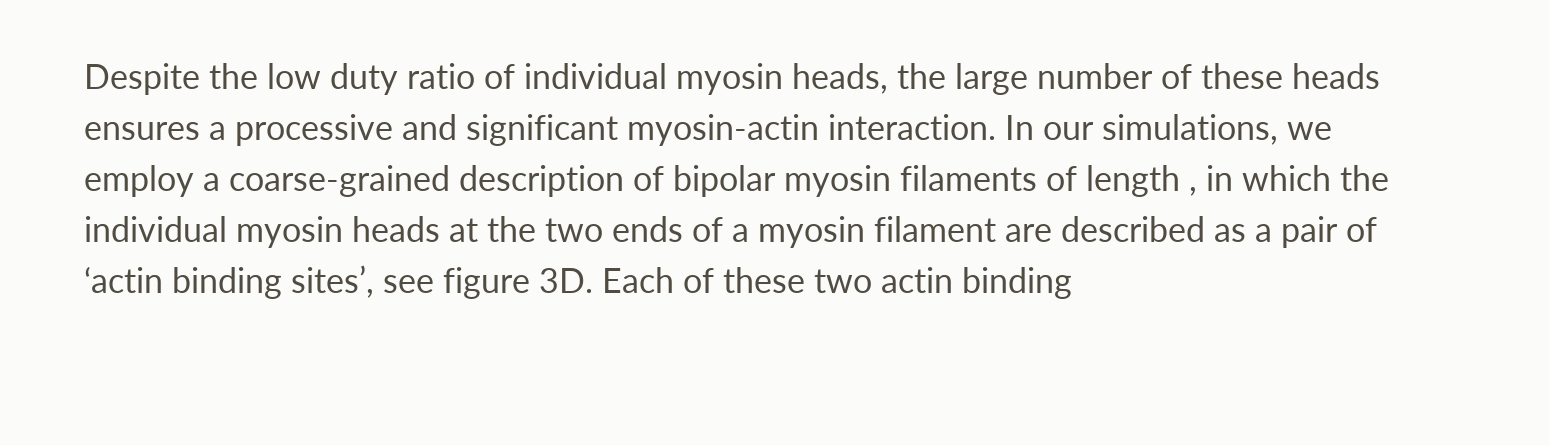Despite the low duty ratio of individual myosin heads, the large number of these heads ensures a processive and significant myosin-actin interaction. In our simulations, we employ a coarse-grained description of bipolar myosin filaments of length , in which the individual myosin heads at the two ends of a myosin filament are described as a pair of ‘actin binding sites’, see figure 3D. Each of these two actin binding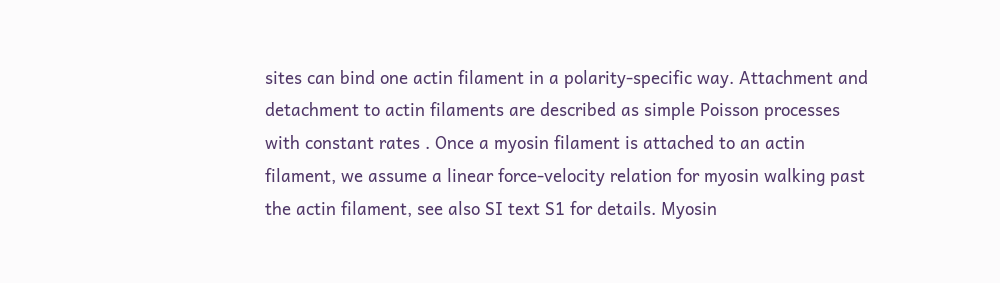sites can bind one actin filament in a polarity-specific way. Attachment and detachment to actin filaments are described as simple Poisson processes with constant rates . Once a myosin filament is attached to an actin filament, we assume a linear force-velocity relation for myosin walking past the actin filament, see also SI text S1 for details. Myosin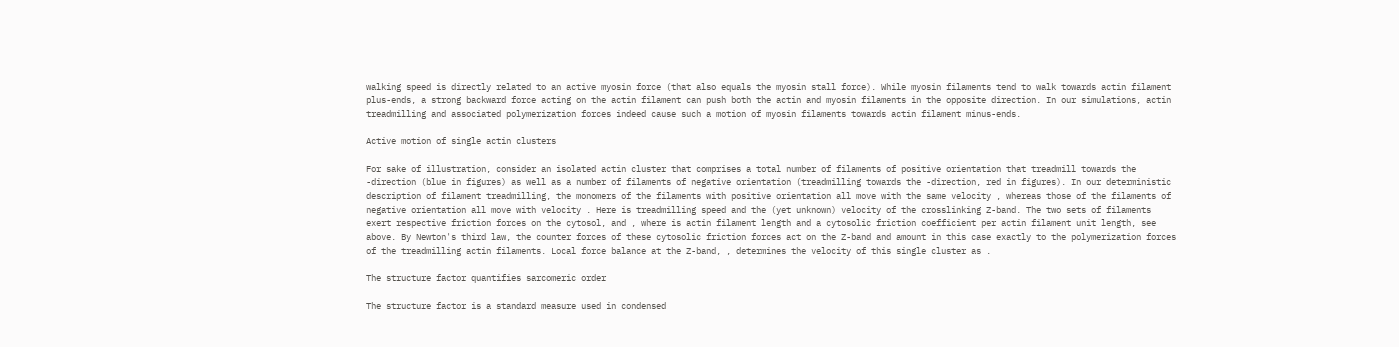walking speed is directly related to an active myosin force (that also equals the myosin stall force). While myosin filaments tend to walk towards actin filament plus-ends, a strong backward force acting on the actin filament can push both the actin and myosin filaments in the opposite direction. In our simulations, actin treadmilling and associated polymerization forces indeed cause such a motion of myosin filaments towards actin filament minus-ends.

Active motion of single actin clusters

For sake of illustration, consider an isolated actin cluster that comprises a total number of filaments of positive orientation that treadmill towards the -direction (blue in figures) as well as a number of filaments of negative orientation (treadmilling towards the -direction, red in figures). In our deterministic description of filament treadmilling, the monomers of the filaments with positive orientation all move with the same velocity , whereas those of the filaments of negative orientation all move with velocity . Here is treadmilling speed and the (yet unknown) velocity of the crosslinking Z-band. The two sets of filaments exert respective friction forces on the cytosol, and , where is actin filament length and a cytosolic friction coefficient per actin filament unit length, see above. By Newton's third law, the counter forces of these cytosolic friction forces act on the Z-band and amount in this case exactly to the polymerization forces of the treadmilling actin filaments. Local force balance at the Z-band, , determines the velocity of this single cluster as .

The structure factor quantifies sarcomeric order

The structure factor is a standard measure used in condensed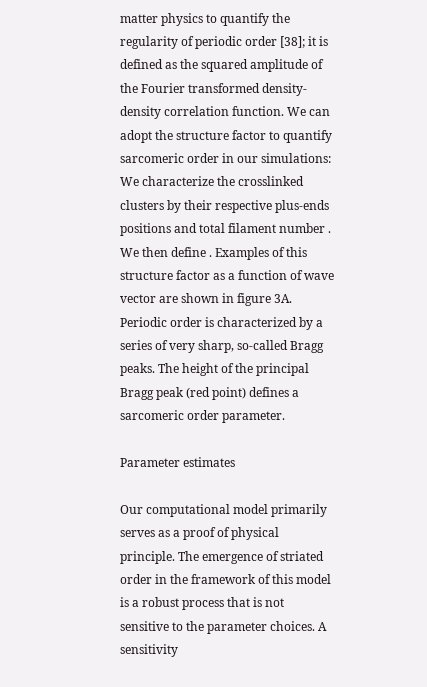matter physics to quantify the regularity of periodic order [38]; it is defined as the squared amplitude of the Fourier transformed density-density correlation function. We can adopt the structure factor to quantify sarcomeric order in our simulations: We characterize the crosslinked clusters by their respective plus-ends positions and total filament number . We then define . Examples of this structure factor as a function of wave vector are shown in figure 3A. Periodic order is characterized by a series of very sharp, so-called Bragg peaks. The height of the principal Bragg peak (red point) defines a sarcomeric order parameter.

Parameter estimates

Our computational model primarily serves as a proof of physical principle. The emergence of striated order in the framework of this model is a robust process that is not sensitive to the parameter choices. A sensitivity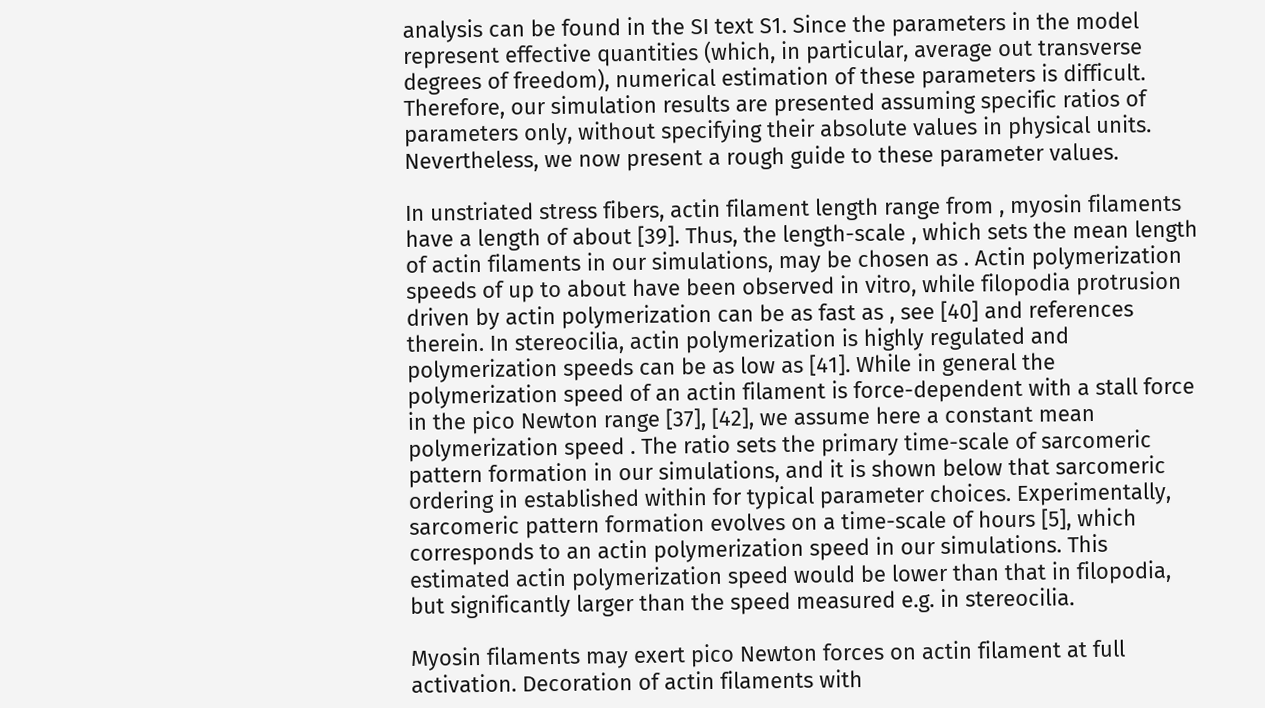analysis can be found in the SI text S1. Since the parameters in the model represent effective quantities (which, in particular, average out transverse degrees of freedom), numerical estimation of these parameters is difficult. Therefore, our simulation results are presented assuming specific ratios of parameters only, without specifying their absolute values in physical units. Nevertheless, we now present a rough guide to these parameter values.

In unstriated stress fibers, actin filament length range from , myosin filaments have a length of about [39]. Thus, the length-scale , which sets the mean length of actin filaments in our simulations, may be chosen as . Actin polymerization speeds of up to about have been observed in vitro, while filopodia protrusion driven by actin polymerization can be as fast as , see [40] and references therein. In stereocilia, actin polymerization is highly regulated and polymerization speeds can be as low as [41]. While in general the polymerization speed of an actin filament is force-dependent with a stall force in the pico Newton range [37], [42], we assume here a constant mean polymerization speed . The ratio sets the primary time-scale of sarcomeric pattern formation in our simulations, and it is shown below that sarcomeric ordering in established within for typical parameter choices. Experimentally, sarcomeric pattern formation evolves on a time-scale of hours [5], which corresponds to an actin polymerization speed in our simulations. This estimated actin polymerization speed would be lower than that in filopodia, but significantly larger than the speed measured e.g. in stereocilia.

Myosin filaments may exert pico Newton forces on actin filament at full activation. Decoration of actin filaments with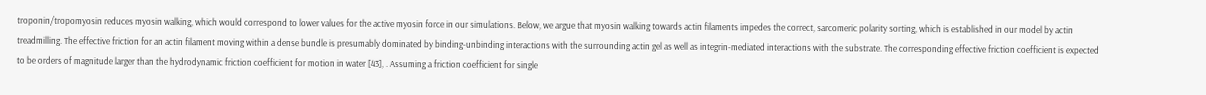troponin/tropomyosin reduces myosin walking, which would correspond to lower values for the active myosin force in our simulations. Below, we argue that myosin walking towards actin filaments impedes the correct, sarcomeric polarity sorting, which is established in our model by actin treadmilling. The effective friction for an actin filament moving within a dense bundle is presumably dominated by binding-unbinding interactions with the surrounding actin gel as well as integrin-mediated interactions with the substrate. The corresponding effective friction coefficient is expected to be orders of magnitude larger than the hydrodynamic friction coefficient for motion in water [43], . Assuming a friction coefficient for single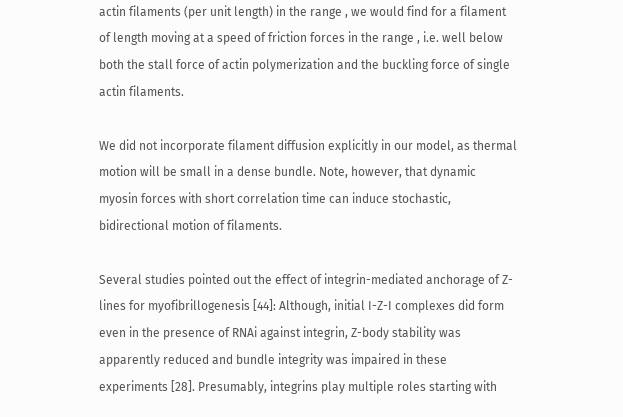actin filaments (per unit length) in the range , we would find for a filament of length moving at a speed of friction forces in the range , i.e. well below both the stall force of actin polymerization and the buckling force of single actin filaments.

We did not incorporate filament diffusion explicitly in our model, as thermal motion will be small in a dense bundle. Note, however, that dynamic myosin forces with short correlation time can induce stochastic, bidirectional motion of filaments.

Several studies pointed out the effect of integrin-mediated anchorage of Z-lines for myofibrillogenesis [44]: Although, initial I-Z-I complexes did form even in the presence of RNAi against integrin, Z-body stability was apparently reduced and bundle integrity was impaired in these experiments [28]. Presumably, integrins play multiple roles starting with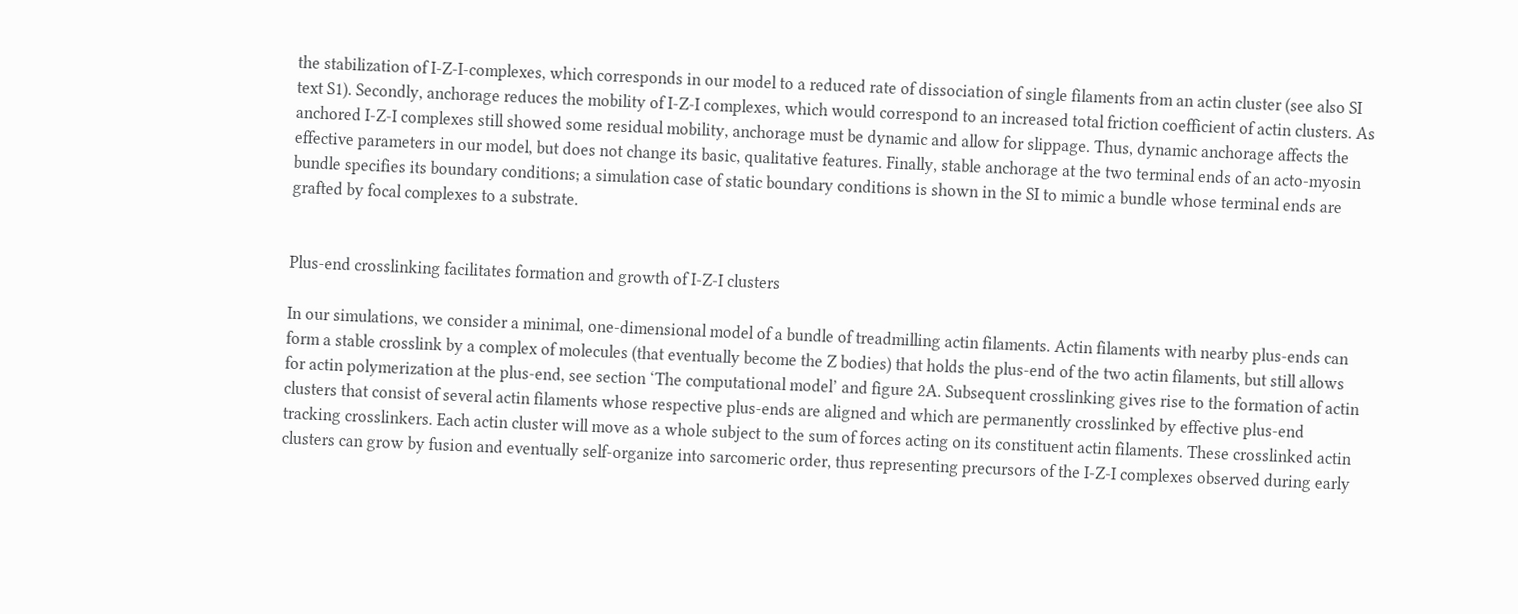the stabilization of I-Z-I-complexes, which corresponds in our model to a reduced rate of dissociation of single filaments from an actin cluster (see also SI text S1). Secondly, anchorage reduces the mobility of I-Z-I complexes, which would correspond to an increased total friction coefficient of actin clusters. As anchored I-Z-I complexes still showed some residual mobility, anchorage must be dynamic and allow for slippage. Thus, dynamic anchorage affects the effective parameters in our model, but does not change its basic, qualitative features. Finally, stable anchorage at the two terminal ends of an acto-myosin bundle specifies its boundary conditions; a simulation case of static boundary conditions is shown in the SI to mimic a bundle whose terminal ends are grafted by focal complexes to a substrate.


Plus-end crosslinking facilitates formation and growth of I-Z-I clusters

In our simulations, we consider a minimal, one-dimensional model of a bundle of treadmilling actin filaments. Actin filaments with nearby plus-ends can form a stable crosslink by a complex of molecules (that eventually become the Z bodies) that holds the plus-end of the two actin filaments, but still allows for actin polymerization at the plus-end, see section ‘The computational model’ and figure 2A. Subsequent crosslinking gives rise to the formation of actin clusters that consist of several actin filaments whose respective plus-ends are aligned and which are permanently crosslinked by effective plus-end tracking crosslinkers. Each actin cluster will move as a whole subject to the sum of forces acting on its constituent actin filaments. These crosslinked actin clusters can grow by fusion and eventually self-organize into sarcomeric order, thus representing precursors of the I-Z-I complexes observed during early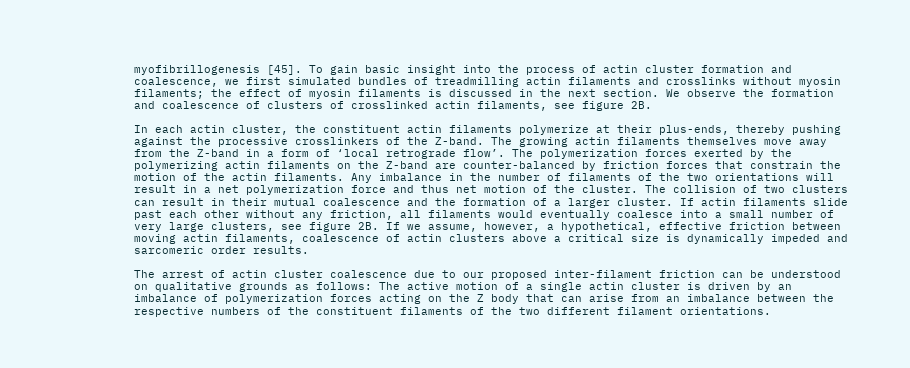myofibrillogenesis [45]. To gain basic insight into the process of actin cluster formation and coalescence, we first simulated bundles of treadmilling actin filaments and crosslinks without myosin filaments; the effect of myosin filaments is discussed in the next section. We observe the formation and coalescence of clusters of crosslinked actin filaments, see figure 2B.

In each actin cluster, the constituent actin filaments polymerize at their plus-ends, thereby pushing against the processive crosslinkers of the Z-band. The growing actin filaments themselves move away from the Z-band in a form of ‘local retrograde flow’. The polymerization forces exerted by the polymerizing actin filaments on the Z-band are counter-balanced by friction forces that constrain the motion of the actin filaments. Any imbalance in the number of filaments of the two orientations will result in a net polymerization force and thus net motion of the cluster. The collision of two clusters can result in their mutual coalescence and the formation of a larger cluster. If actin filaments slide past each other without any friction, all filaments would eventually coalesce into a small number of very large clusters, see figure 2B. If we assume, however, a hypothetical, effective friction between moving actin filaments, coalescence of actin clusters above a critical size is dynamically impeded and sarcomeric order results.

The arrest of actin cluster coalescence due to our proposed inter-filament friction can be understood on qualitative grounds as follows: The active motion of a single actin cluster is driven by an imbalance of polymerization forces acting on the Z body that can arise from an imbalance between the respective numbers of the constituent filaments of the two different filament orientations.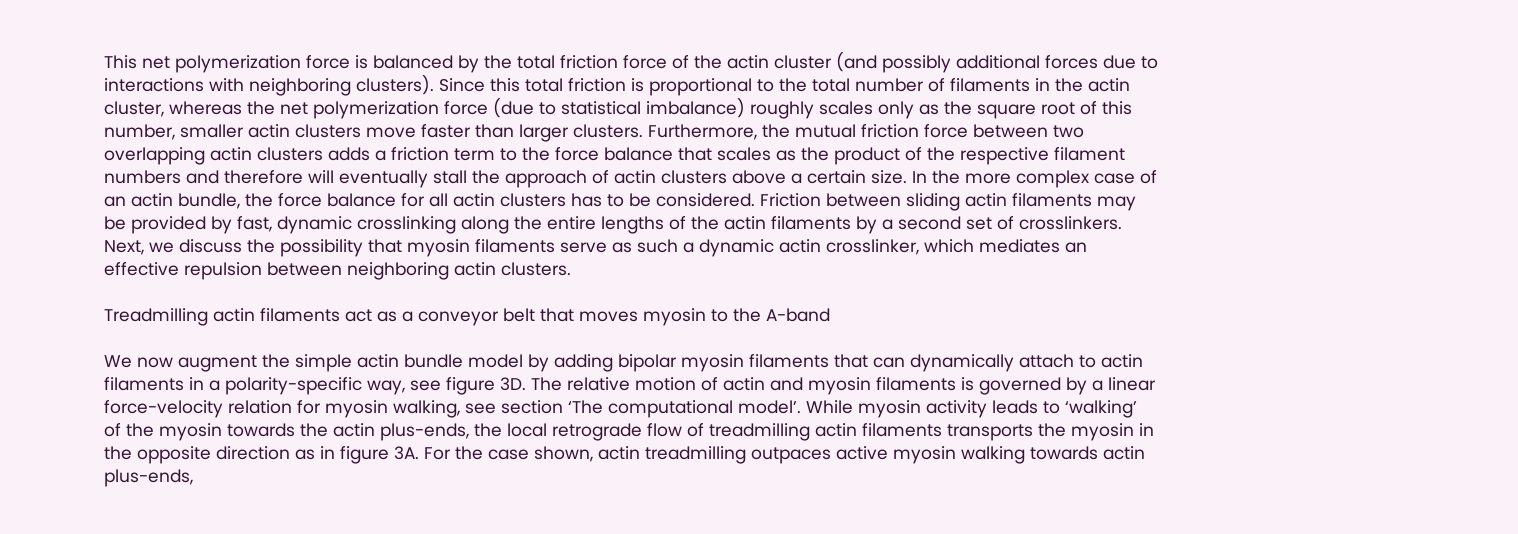This net polymerization force is balanced by the total friction force of the actin cluster (and possibly additional forces due to interactions with neighboring clusters). Since this total friction is proportional to the total number of filaments in the actin cluster, whereas the net polymerization force (due to statistical imbalance) roughly scales only as the square root of this number, smaller actin clusters move faster than larger clusters. Furthermore, the mutual friction force between two overlapping actin clusters adds a friction term to the force balance that scales as the product of the respective filament numbers and therefore will eventually stall the approach of actin clusters above a certain size. In the more complex case of an actin bundle, the force balance for all actin clusters has to be considered. Friction between sliding actin filaments may be provided by fast, dynamic crosslinking along the entire lengths of the actin filaments by a second set of crosslinkers. Next, we discuss the possibility that myosin filaments serve as such a dynamic actin crosslinker, which mediates an effective repulsion between neighboring actin clusters.

Treadmilling actin filaments act as a conveyor belt that moves myosin to the A-band

We now augment the simple actin bundle model by adding bipolar myosin filaments that can dynamically attach to actin filaments in a polarity-specific way, see figure 3D. The relative motion of actin and myosin filaments is governed by a linear force-velocity relation for myosin walking, see section ‘The computational model’. While myosin activity leads to ‘walking’ of the myosin towards the actin plus-ends, the local retrograde flow of treadmilling actin filaments transports the myosin in the opposite direction as in figure 3A. For the case shown, actin treadmilling outpaces active myosin walking towards actin plus-ends,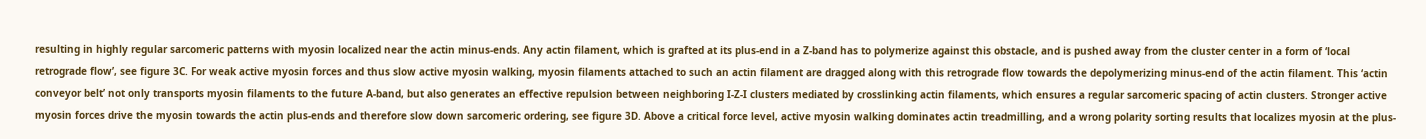resulting in highly regular sarcomeric patterns with myosin localized near the actin minus-ends. Any actin filament, which is grafted at its plus-end in a Z-band has to polymerize against this obstacle, and is pushed away from the cluster center in a form of ‘local retrograde flow’, see figure 3C. For weak active myosin forces and thus slow active myosin walking, myosin filaments attached to such an actin filament are dragged along with this retrograde flow towards the depolymerizing minus-end of the actin filament. This ‘actin conveyor belt’ not only transports myosin filaments to the future A-band, but also generates an effective repulsion between neighboring I-Z-I clusters mediated by crosslinking actin filaments, which ensures a regular sarcomeric spacing of actin clusters. Stronger active myosin forces drive the myosin towards the actin plus-ends and therefore slow down sarcomeric ordering, see figure 3D. Above a critical force level, active myosin walking dominates actin treadmilling, and a wrong polarity sorting results that localizes myosin at the plus-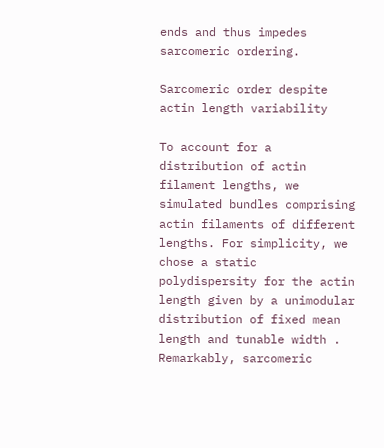ends and thus impedes sarcomeric ordering.

Sarcomeric order despite actin length variability

To account for a distribution of actin filament lengths, we simulated bundles comprising actin filaments of different lengths. For simplicity, we chose a static polydispersity for the actin length given by a unimodular distribution of fixed mean length and tunable width . Remarkably, sarcomeric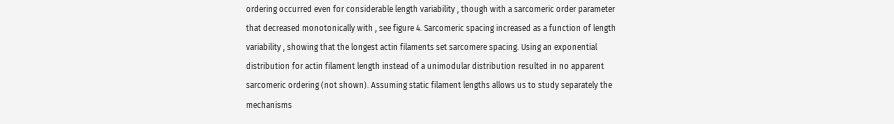ordering occurred even for considerable length variability , though with a sarcomeric order parameter that decreased monotonically with , see figure 4. Sarcomeric spacing increased as a function of length variability , showing that the longest actin filaments set sarcomere spacing. Using an exponential distribution for actin filament length instead of a unimodular distribution resulted in no apparent sarcomeric ordering (not shown). Assuming static filament lengths allows us to study separately the mechanisms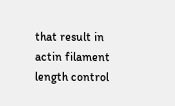that result in actin filament length control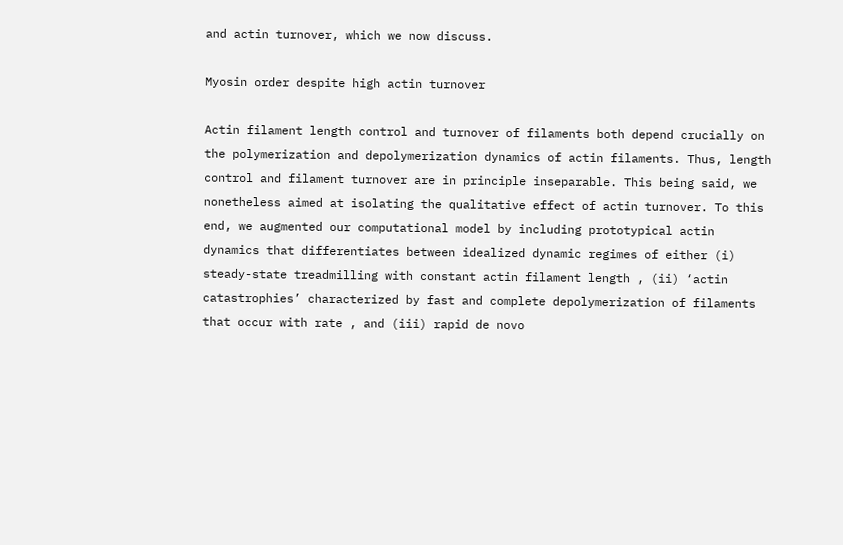and actin turnover, which we now discuss.

Myosin order despite high actin turnover

Actin filament length control and turnover of filaments both depend crucially on the polymerization and depolymerization dynamics of actin filaments. Thus, length control and filament turnover are in principle inseparable. This being said, we nonetheless aimed at isolating the qualitative effect of actin turnover. To this end, we augmented our computational model by including prototypical actin dynamics that differentiates between idealized dynamic regimes of either (i) steady-state treadmilling with constant actin filament length , (ii) ‘actin catastrophies’ characterized by fast and complete depolymerization of filaments that occur with rate , and (iii) rapid de novo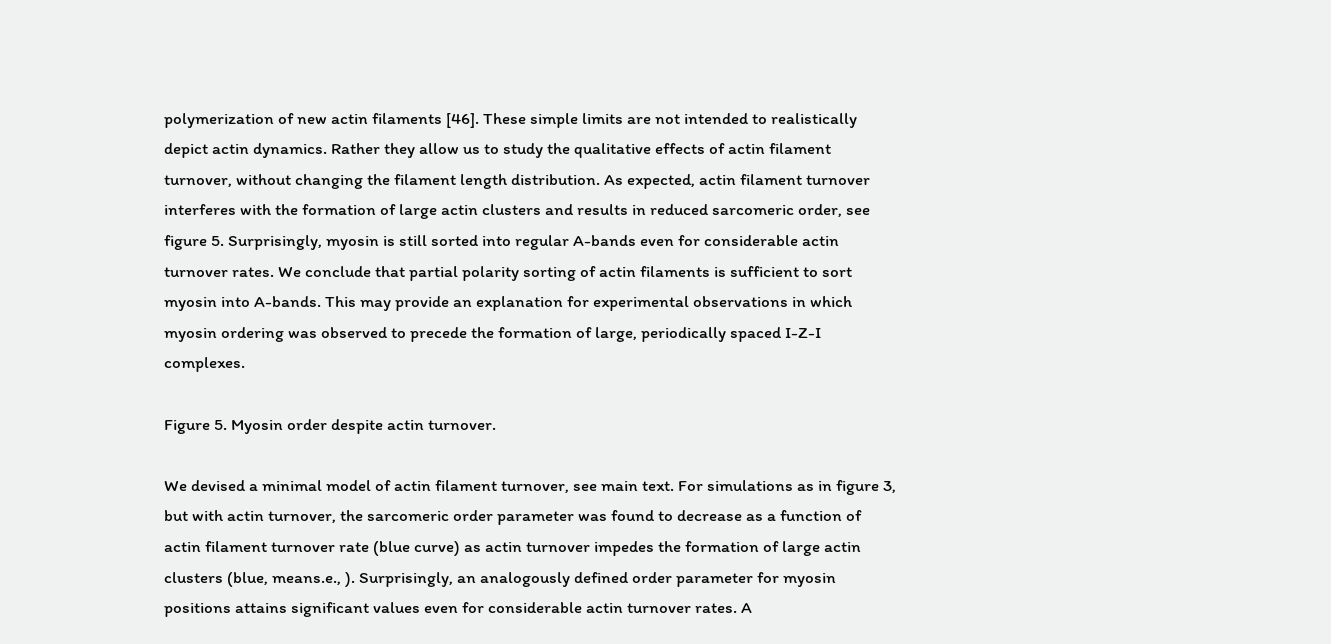polymerization of new actin filaments [46]. These simple limits are not intended to realistically depict actin dynamics. Rather they allow us to study the qualitative effects of actin filament turnover, without changing the filament length distribution. As expected, actin filament turnover interferes with the formation of large actin clusters and results in reduced sarcomeric order, see figure 5. Surprisingly, myosin is still sorted into regular A-bands even for considerable actin turnover rates. We conclude that partial polarity sorting of actin filaments is sufficient to sort myosin into A-bands. This may provide an explanation for experimental observations in which myosin ordering was observed to precede the formation of large, periodically spaced I-Z-I complexes.

Figure 5. Myosin order despite actin turnover.

We devised a minimal model of actin filament turnover, see main text. For simulations as in figure 3, but with actin turnover, the sarcomeric order parameter was found to decrease as a function of actin filament turnover rate (blue curve) as actin turnover impedes the formation of large actin clusters (blue, means.e., ). Surprisingly, an analogously defined order parameter for myosin positions attains significant values even for considerable actin turnover rates. A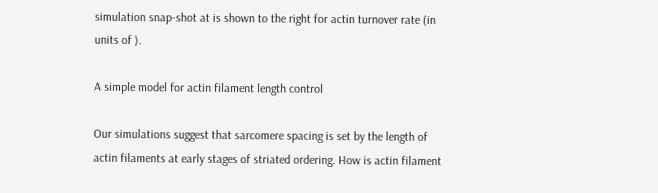simulation snap-shot at is shown to the right for actin turnover rate (in units of ).

A simple model for actin filament length control

Our simulations suggest that sarcomere spacing is set by the length of actin filaments at early stages of striated ordering. How is actin filament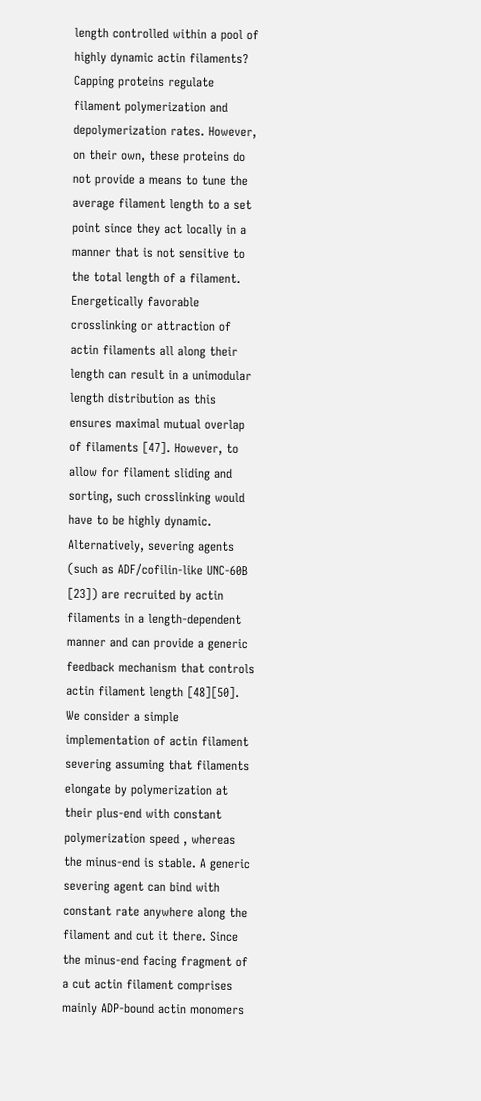length controlled within a pool of highly dynamic actin filaments? Capping proteins regulate filament polymerization and depolymerization rates. However, on their own, these proteins do not provide a means to tune the average filament length to a set point since they act locally in a manner that is not sensitive to the total length of a filament. Energetically favorable crosslinking or attraction of actin filaments all along their length can result in a unimodular length distribution as this ensures maximal mutual overlap of filaments [47]. However, to allow for filament sliding and sorting, such crosslinking would have to be highly dynamic. Alternatively, severing agents (such as ADF/cofilin-like UNC-60B [23]) are recruited by actin filaments in a length-dependent manner and can provide a generic feedback mechanism that controls actin filament length [48][50]. We consider a simple implementation of actin filament severing assuming that filaments elongate by polymerization at their plus-end with constant polymerization speed , whereas the minus-end is stable. A generic severing agent can bind with constant rate anywhere along the filament and cut it there. Since the minus-end facing fragment of a cut actin filament comprises mainly ADP-bound actin monomers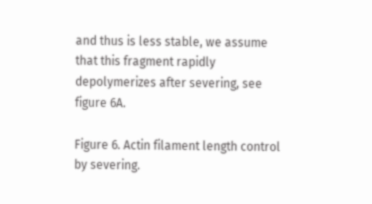and thus is less stable, we assume that this fragment rapidly depolymerizes after severing, see figure 6A.

Figure 6. Actin filament length control by severing.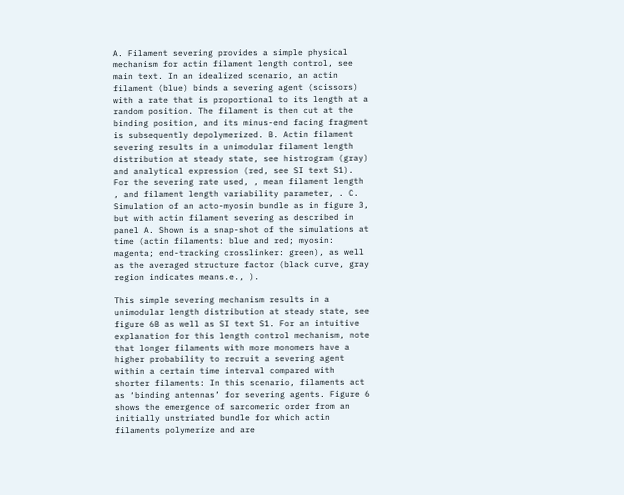A. Filament severing provides a simple physical mechanism for actin filament length control, see main text. In an idealized scenario, an actin filament (blue) binds a severing agent (scissors) with a rate that is proportional to its length at a random position. The filament is then cut at the binding position, and its minus-end facing fragment is subsequently depolymerized. B. Actin filament severing results in a unimodular filament length distribution at steady state, see histrogram (gray) and analytical expression (red, see SI text S1). For the severing rate used, , mean filament length , and filament length variability parameter, . C. Simulation of an acto-myosin bundle as in figure 3, but with actin filament severing as described in panel A. Shown is a snap-shot of the simulations at time (actin filaments: blue and red; myosin: magenta; end-tracking crosslinker: green), as well as the averaged structure factor (black curve, gray region indicates means.e., ).

This simple severing mechanism results in a unimodular length distribution at steady state, see figure 6B as well as SI text S1. For an intuitive explanation for this length control mechanism, note that longer filaments with more monomers have a higher probability to recruit a severing agent within a certain time interval compared with shorter filaments: In this scenario, filaments act as ‘binding antennas’ for severing agents. Figure 6 shows the emergence of sarcomeric order from an initially unstriated bundle for which actin filaments polymerize and are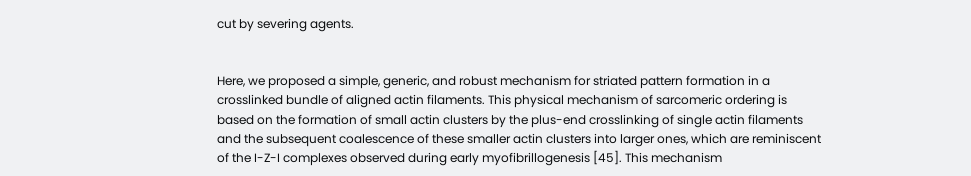cut by severing agents.


Here, we proposed a simple, generic, and robust mechanism for striated pattern formation in a crosslinked bundle of aligned actin filaments. This physical mechanism of sarcomeric ordering is based on the formation of small actin clusters by the plus-end crosslinking of single actin filaments and the subsequent coalescence of these smaller actin clusters into larger ones, which are reminiscent of the I-Z-I complexes observed during early myofibrillogenesis [45]. This mechanism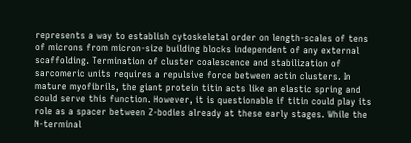represents a way to establish cytoskeletal order on length-scales of tens of microns from micron-size building blocks independent of any external scaffolding. Termination of cluster coalescence and stabilization of sarcomeric units requires a repulsive force between actin clusters. In mature myofibrils, the giant protein titin acts like an elastic spring and could serve this function. However, it is questionable if titin could play its role as a spacer between Z-bodies already at these early stages. While the N-terminal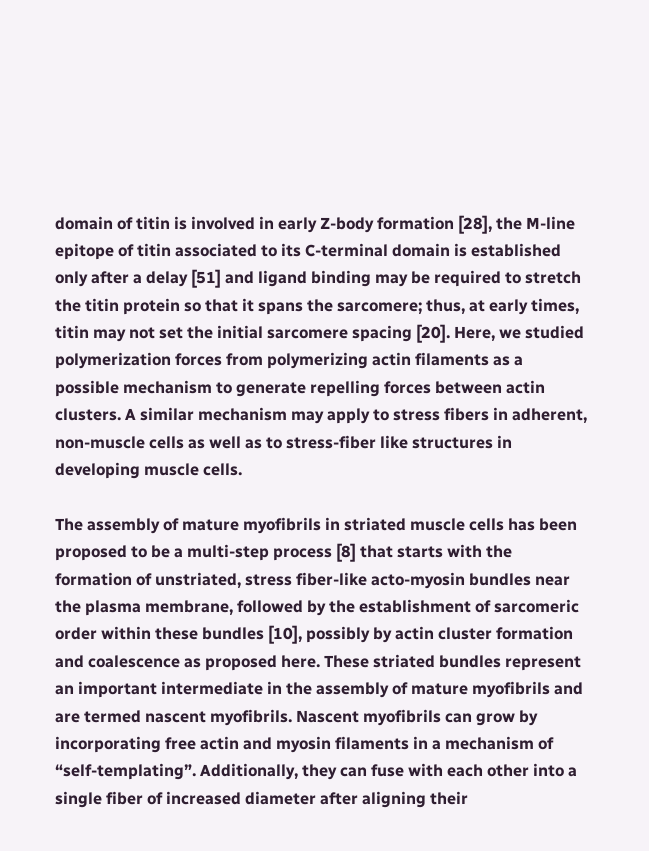domain of titin is involved in early Z-body formation [28], the M-line epitope of titin associated to its C-terminal domain is established only after a delay [51] and ligand binding may be required to stretch the titin protein so that it spans the sarcomere; thus, at early times, titin may not set the initial sarcomere spacing [20]. Here, we studied polymerization forces from polymerizing actin filaments as a possible mechanism to generate repelling forces between actin clusters. A similar mechanism may apply to stress fibers in adherent, non-muscle cells as well as to stress-fiber like structures in developing muscle cells.

The assembly of mature myofibrils in striated muscle cells has been proposed to be a multi-step process [8] that starts with the formation of unstriated, stress fiber-like acto-myosin bundles near the plasma membrane, followed by the establishment of sarcomeric order within these bundles [10], possibly by actin cluster formation and coalescence as proposed here. These striated bundles represent an important intermediate in the assembly of mature myofibrils and are termed nascent myofibrils. Nascent myofibrils can grow by incorporating free actin and myosin filaments in a mechanism of “self-templating”. Additionally, they can fuse with each other into a single fiber of increased diameter after aligning their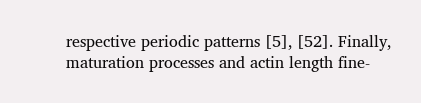respective periodic patterns [5], [52]. Finally, maturation processes and actin length fine-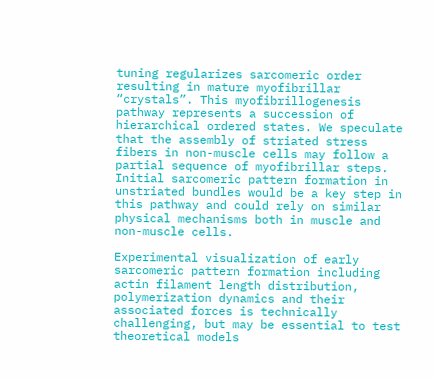tuning regularizes sarcomeric order resulting in mature myofibrillar “crystals”. This myofibrillogenesis pathway represents a succession of hierarchical ordered states. We speculate that the assembly of striated stress fibers in non-muscle cells may follow a partial sequence of myofibrillar steps. Initial sarcomeric pattern formation in unstriated bundles would be a key step in this pathway and could rely on similar physical mechanisms both in muscle and non-muscle cells.

Experimental visualization of early sarcomeric pattern formation including actin filament length distribution, polymerization dynamics and their associated forces is technically challenging, but may be essential to test theoretical models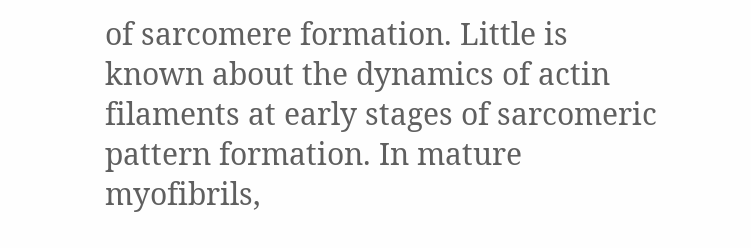of sarcomere formation. Little is known about the dynamics of actin filaments at early stages of sarcomeric pattern formation. In mature myofibrils,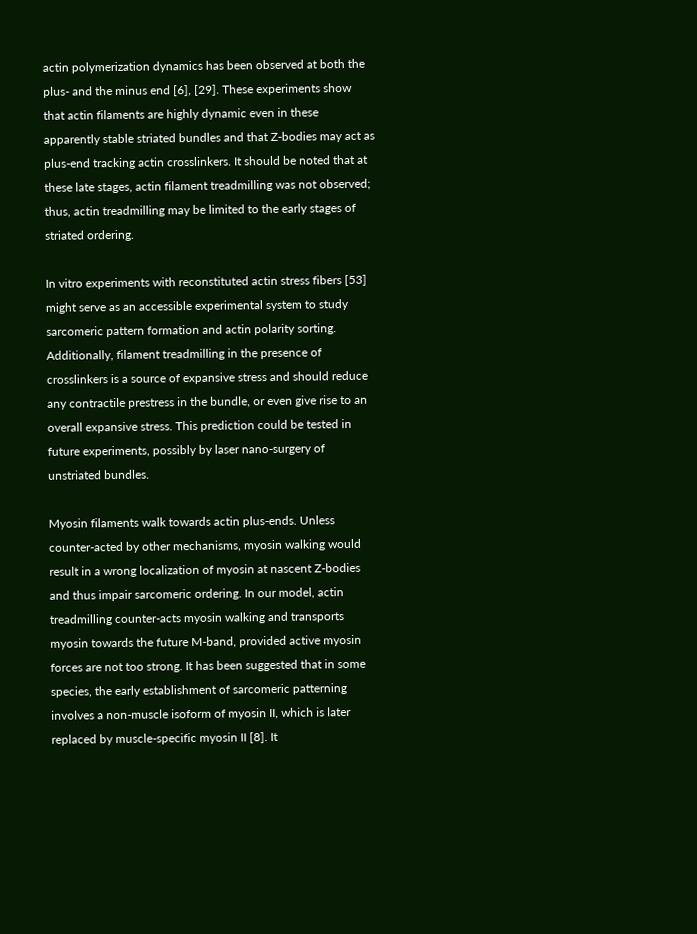actin polymerization dynamics has been observed at both the plus- and the minus end [6], [29]. These experiments show that actin filaments are highly dynamic even in these apparently stable striated bundles and that Z-bodies may act as plus-end tracking actin crosslinkers. It should be noted that at these late stages, actin filament treadmilling was not observed; thus, actin treadmilling may be limited to the early stages of striated ordering.

In vitro experiments with reconstituted actin stress fibers [53] might serve as an accessible experimental system to study sarcomeric pattern formation and actin polarity sorting. Additionally, filament treadmilling in the presence of crosslinkers is a source of expansive stress and should reduce any contractile prestress in the bundle, or even give rise to an overall expansive stress. This prediction could be tested in future experiments, possibly by laser nano-surgery of unstriated bundles.

Myosin filaments walk towards actin plus-ends. Unless counter-acted by other mechanisms, myosin walking would result in a wrong localization of myosin at nascent Z-bodies and thus impair sarcomeric ordering. In our model, actin treadmilling counter-acts myosin walking and transports myosin towards the future M-band, provided active myosin forces are not too strong. It has been suggested that in some species, the early establishment of sarcomeric patterning involves a non-muscle isoform of myosin II, which is later replaced by muscle-specific myosin II [8]. It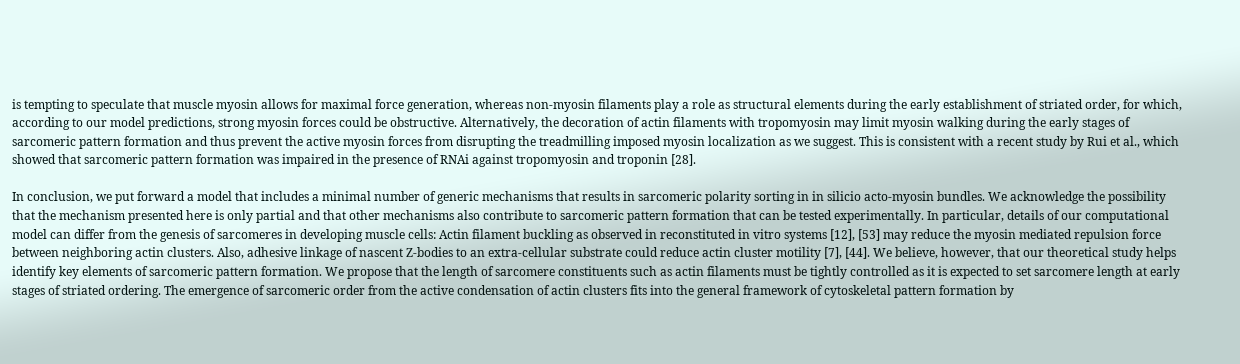is tempting to speculate that muscle myosin allows for maximal force generation, whereas non-myosin filaments play a role as structural elements during the early establishment of striated order, for which, according to our model predictions, strong myosin forces could be obstructive. Alternatively, the decoration of actin filaments with tropomyosin may limit myosin walking during the early stages of sarcomeric pattern formation and thus prevent the active myosin forces from disrupting the treadmilling imposed myosin localization as we suggest. This is consistent with a recent study by Rui et al., which showed that sarcomeric pattern formation was impaired in the presence of RNAi against tropomyosin and troponin [28].

In conclusion, we put forward a model that includes a minimal number of generic mechanisms that results in sarcomeric polarity sorting in in silicio acto-myosin bundles. We acknowledge the possibility that the mechanism presented here is only partial and that other mechanisms also contribute to sarcomeric pattern formation that can be tested experimentally. In particular, details of our computational model can differ from the genesis of sarcomeres in developing muscle cells: Actin filament buckling as observed in reconstituted in vitro systems [12], [53] may reduce the myosin mediated repulsion force between neighboring actin clusters. Also, adhesive linkage of nascent Z-bodies to an extra-cellular substrate could reduce actin cluster motility [7], [44]. We believe, however, that our theoretical study helps identify key elements of sarcomeric pattern formation. We propose that the length of sarcomere constituents such as actin filaments must be tightly controlled as it is expected to set sarcomere length at early stages of striated ordering. The emergence of sarcomeric order from the active condensation of actin clusters fits into the general framework of cytoskeletal pattern formation by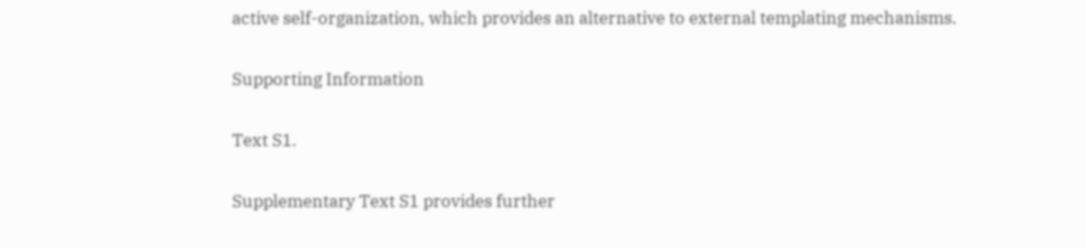active self-organization, which provides an alternative to external templating mechanisms.

Supporting Information

Text S1.

Supplementary Text S1 provides further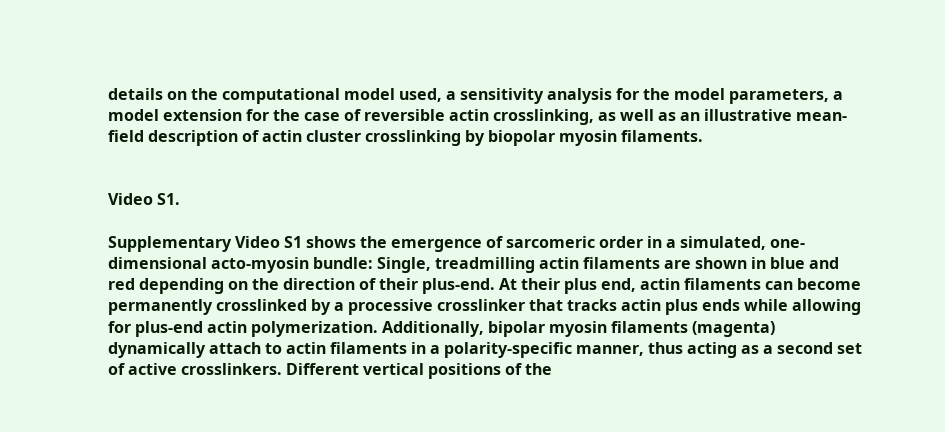details on the computational model used, a sensitivity analysis for the model parameters, a model extension for the case of reversible actin crosslinking, as well as an illustrative mean-field description of actin cluster crosslinking by biopolar myosin filaments.


Video S1.

Supplementary Video S1 shows the emergence of sarcomeric order in a simulated, one-dimensional acto-myosin bundle: Single, treadmilling actin filaments are shown in blue and red depending on the direction of their plus-end. At their plus end, actin filaments can become permanently crosslinked by a processive crosslinker that tracks actin plus ends while allowing for plus-end actin polymerization. Additionally, bipolar myosin filaments (magenta) dynamically attach to actin filaments in a polarity-specific manner, thus acting as a second set of active crosslinkers. Different vertical positions of the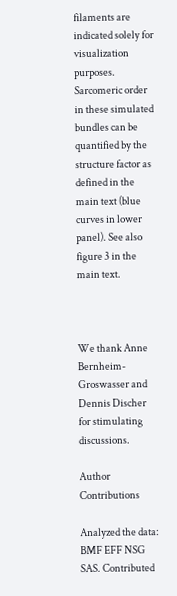filaments are indicated solely for visualization purposes. Sarcomeric order in these simulated bundles can be quantified by the structure factor as defined in the main text (blue curves in lower panel). See also figure 3 in the main text.



We thank Anne Bernheim-Groswasser and Dennis Discher for stimulating discussions.

Author Contributions

Analyzed the data: BMF EFF NSG SAS. Contributed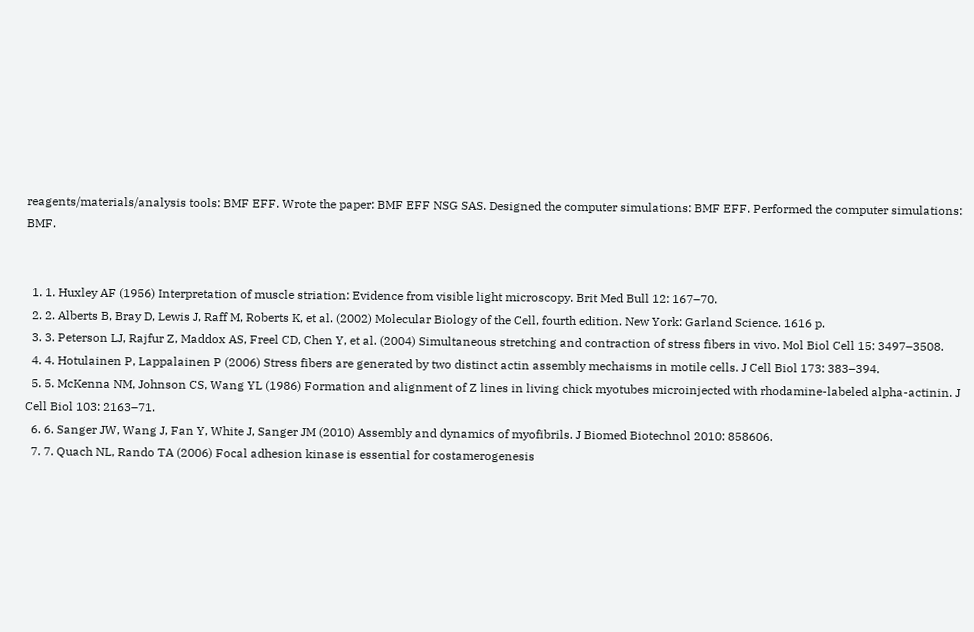reagents/materials/analysis tools: BMF EFF. Wrote the paper: BMF EFF NSG SAS. Designed the computer simulations: BMF EFF. Performed the computer simulations: BMF.


  1. 1. Huxley AF (1956) Interpretation of muscle striation: Evidence from visible light microscopy. Brit Med Bull 12: 167–70.
  2. 2. Alberts B, Bray D, Lewis J, Raff M, Roberts K, et al. (2002) Molecular Biology of the Cell, fourth edition. New York: Garland Science. 1616 p.
  3. 3. Peterson LJ, Rajfur Z, Maddox AS, Freel CD, Chen Y, et al. (2004) Simultaneous stretching and contraction of stress fibers in vivo. Mol Biol Cell 15: 3497–3508.
  4. 4. Hotulainen P, Lappalainen P (2006) Stress fibers are generated by two distinct actin assembly mechaisms in motile cells. J Cell Biol 173: 383–394.
  5. 5. McKenna NM, Johnson CS, Wang YL (1986) Formation and alignment of Z lines in living chick myotubes microinjected with rhodamine-labeled alpha-actinin. J Cell Biol 103: 2163–71.
  6. 6. Sanger JW, Wang J, Fan Y, White J, Sanger JM (2010) Assembly and dynamics of myofibrils. J Biomed Biotechnol 2010: 858606.
  7. 7. Quach NL, Rando TA (2006) Focal adhesion kinase is essential for costamerogenesis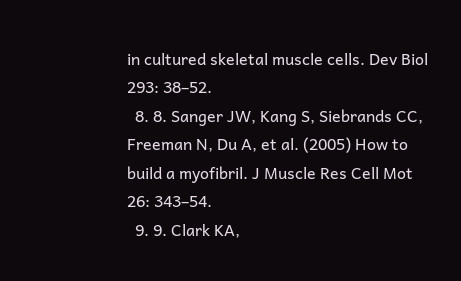in cultured skeletal muscle cells. Dev Biol 293: 38–52.
  8. 8. Sanger JW, Kang S, Siebrands CC, Freeman N, Du A, et al. (2005) How to build a myofibril. J Muscle Res Cell Mot 26: 343–54.
  9. 9. Clark KA,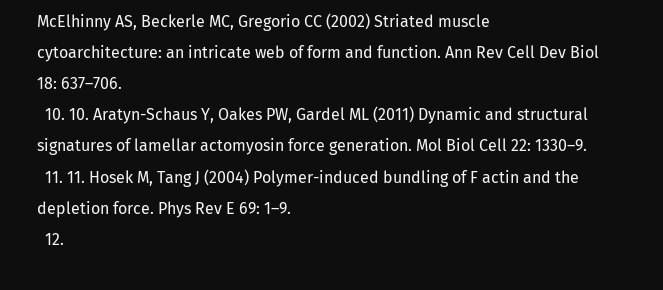McElhinny AS, Beckerle MC, Gregorio CC (2002) Striated muscle cytoarchitecture: an intricate web of form and function. Ann Rev Cell Dev Biol 18: 637–706.
  10. 10. Aratyn-Schaus Y, Oakes PW, Gardel ML (2011) Dynamic and structural signatures of lamellar actomyosin force generation. Mol Biol Cell 22: 1330–9.
  11. 11. Hosek M, Tang J (2004) Polymer-induced bundling of F actin and the depletion force. Phys Rev E 69: 1–9.
  12.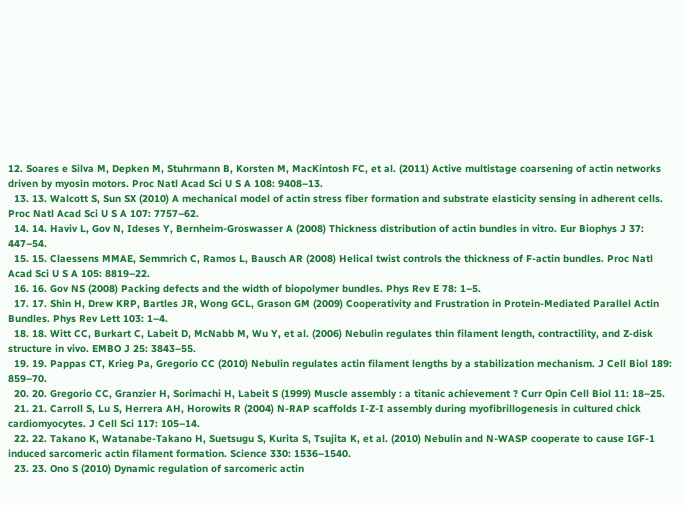12. Soares e Silva M, Depken M, Stuhrmann B, Korsten M, MacKintosh FC, et al. (2011) Active multistage coarsening of actin networks driven by myosin motors. Proc Natl Acad Sci U S A 108: 9408–13.
  13. 13. Walcott S, Sun SX (2010) A mechanical model of actin stress fiber formation and substrate elasticity sensing in adherent cells. Proc Natl Acad Sci U S A 107: 7757–62.
  14. 14. Haviv L, Gov N, Ideses Y, Bernheim-Groswasser A (2008) Thickness distribution of actin bundles in vitro. Eur Biophys J 37: 447–54.
  15. 15. Claessens MMAE, Semmrich C, Ramos L, Bausch AR (2008) Helical twist controls the thickness of F-actin bundles. Proc Natl Acad Sci U S A 105: 8819–22.
  16. 16. Gov NS (2008) Packing defects and the width of biopolymer bundles. Phys Rev E 78: 1–5.
  17. 17. Shin H, Drew KRP, Bartles JR, Wong GCL, Grason GM (2009) Cooperativity and Frustration in Protein-Mediated Parallel Actin Bundles. Phys Rev Lett 103: 1–4.
  18. 18. Witt CC, Burkart C, Labeit D, McNabb M, Wu Y, et al. (2006) Nebulin regulates thin filament length, contractility, and Z-disk structure in vivo. EMBO J 25: 3843–55.
  19. 19. Pappas CT, Krieg Pa, Gregorio CC (2010) Nebulin regulates actin filament lengths by a stabilization mechanism. J Cell Biol 189: 859–70.
  20. 20. Gregorio CC, Granzier H, Sorimachi H, Labeit S (1999) Muscle assembly : a titanic achievement ? Curr Opin Cell Biol 11: 18–25.
  21. 21. Carroll S, Lu S, Herrera AH, Horowits R (2004) N-RAP scaffolds I-Z-I assembly during myofibrillogenesis in cultured chick cardiomyocytes. J Cell Sci 117: 105–14.
  22. 22. Takano K, Watanabe-Takano H, Suetsugu S, Kurita S, Tsujita K, et al. (2010) Nebulin and N-WASP cooperate to cause IGF-1 induced sarcomeric actin filament formation. Science 330: 1536–1540.
  23. 23. Ono S (2010) Dynamic regulation of sarcomeric actin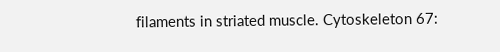filaments in striated muscle. Cytoskeleton 67: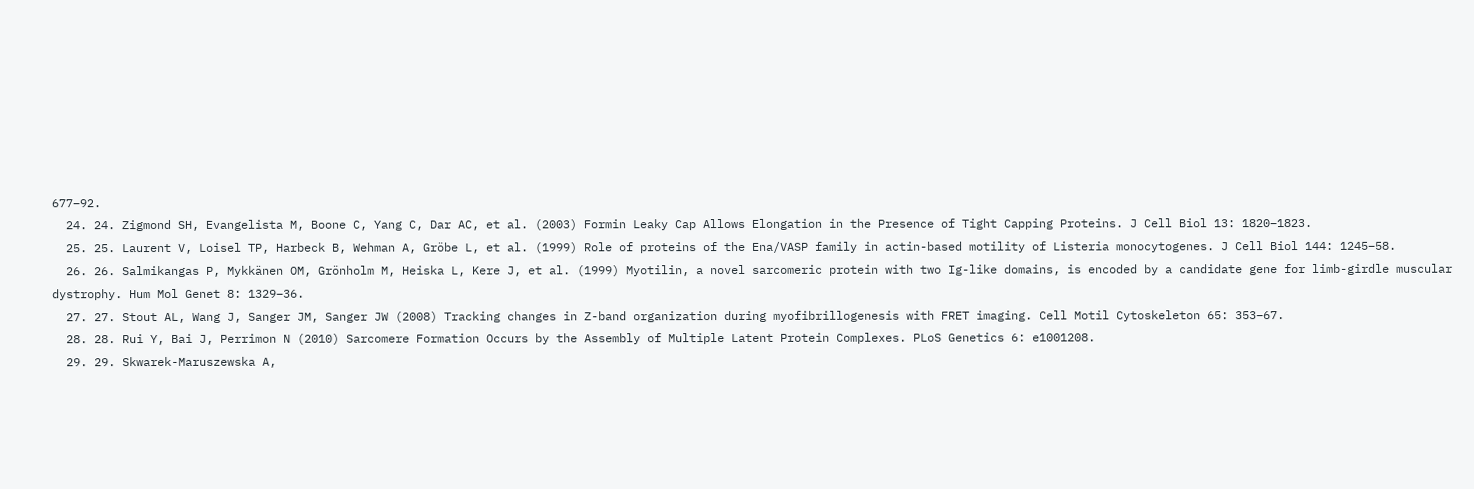677–92.
  24. 24. Zigmond SH, Evangelista M, Boone C, Yang C, Dar AC, et al. (2003) Formin Leaky Cap Allows Elongation in the Presence of Tight Capping Proteins. J Cell Biol 13: 1820–1823.
  25. 25. Laurent V, Loisel TP, Harbeck B, Wehman A, Gröbe L, et al. (1999) Role of proteins of the Ena/VASP family in actin-based motility of Listeria monocytogenes. J Cell Biol 144: 1245–58.
  26. 26. Salmikangas P, Mykkänen OM, Grönholm M, Heiska L, Kere J, et al. (1999) Myotilin, a novel sarcomeric protein with two Ig-like domains, is encoded by a candidate gene for limb-girdle muscular dystrophy. Hum Mol Genet 8: 1329–36.
  27. 27. Stout AL, Wang J, Sanger JM, Sanger JW (2008) Tracking changes in Z-band organization during myofibrillogenesis with FRET imaging. Cell Motil Cytoskeleton 65: 353–67.
  28. 28. Rui Y, Bai J, Perrimon N (2010) Sarcomere Formation Occurs by the Assembly of Multiple Latent Protein Complexes. PLoS Genetics 6: e1001208.
  29. 29. Skwarek-Maruszewska A,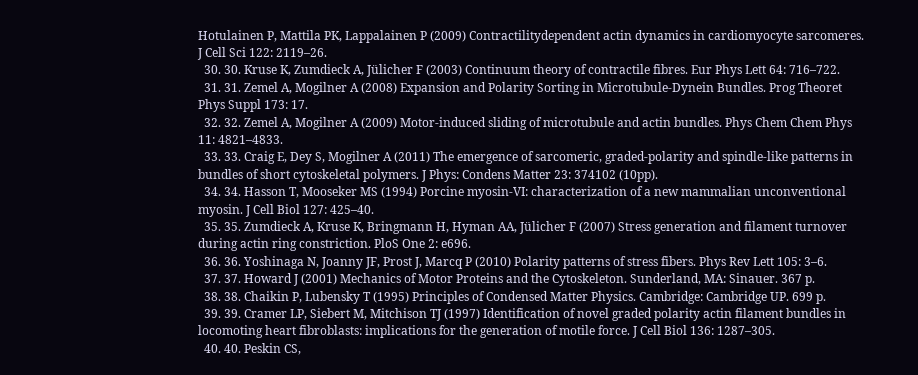Hotulainen P, Mattila PK, Lappalainen P (2009) Contractilitydependent actin dynamics in cardiomyocyte sarcomeres. J Cell Sci 122: 2119–26.
  30. 30. Kruse K, Zumdieck A, Jülicher F (2003) Continuum theory of contractile fibres. Eur Phys Lett 64: 716–722.
  31. 31. Zemel A, Mogilner A (2008) Expansion and Polarity Sorting in Microtubule-Dynein Bundles. Prog Theoret Phys Suppl 173: 17.
  32. 32. Zemel A, Mogilner A (2009) Motor-induced sliding of microtubule and actin bundles. Phys Chem Chem Phys 11: 4821–4833.
  33. 33. Craig E, Dey S, Mogilner A (2011) The emergence of sarcomeric, graded-polarity and spindle-like patterns in bundles of short cytoskeletal polymers. J Phys: Condens Matter 23: 374102 (10pp).
  34. 34. Hasson T, Mooseker MS (1994) Porcine myosin-VI: characterization of a new mammalian unconventional myosin. J Cell Biol 127: 425–40.
  35. 35. Zumdieck A, Kruse K, Bringmann H, Hyman AA, Jülicher F (2007) Stress generation and filament turnover during actin ring constriction. PloS One 2: e696.
  36. 36. Yoshinaga N, Joanny JF, Prost J, Marcq P (2010) Polarity patterns of stress fibers. Phys Rev Lett 105: 3–6.
  37. 37. Howard J (2001) Mechanics of Motor Proteins and the Cytoskeleton. Sunderland, MA: Sinauer. 367 p.
  38. 38. Chaikin P, Lubensky T (1995) Principles of Condensed Matter Physics. Cambridge: Cambridge UP. 699 p.
  39. 39. Cramer LP, Siebert M, Mitchison TJ (1997) Identification of novel graded polarity actin filament bundles in locomoting heart fibroblasts: implications for the generation of motile force. J Cell Biol 136: 1287–305.
  40. 40. Peskin CS,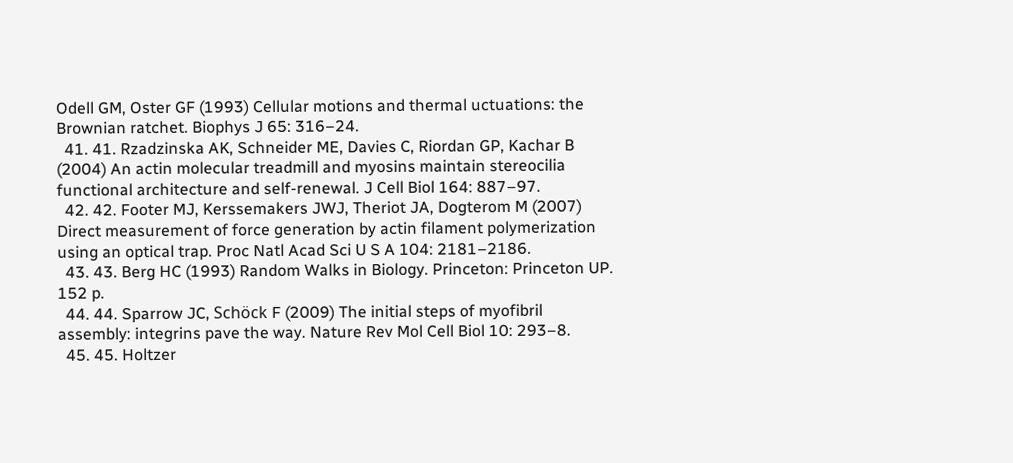Odell GM, Oster GF (1993) Cellular motions and thermal uctuations: the Brownian ratchet. Biophys J 65: 316–24.
  41. 41. Rzadzinska AK, Schneider ME, Davies C, Riordan GP, Kachar B (2004) An actin molecular treadmill and myosins maintain stereocilia functional architecture and self-renewal. J Cell Biol 164: 887–97.
  42. 42. Footer MJ, Kerssemakers JWJ, Theriot JA, Dogterom M (2007) Direct measurement of force generation by actin filament polymerization using an optical trap. Proc Natl Acad Sci U S A 104: 2181–2186.
  43. 43. Berg HC (1993) Random Walks in Biology. Princeton: Princeton UP. 152 p.
  44. 44. Sparrow JC, Schöck F (2009) The initial steps of myofibril assembly: integrins pave the way. Nature Rev Mol Cell Biol 10: 293–8.
  45. 45. Holtzer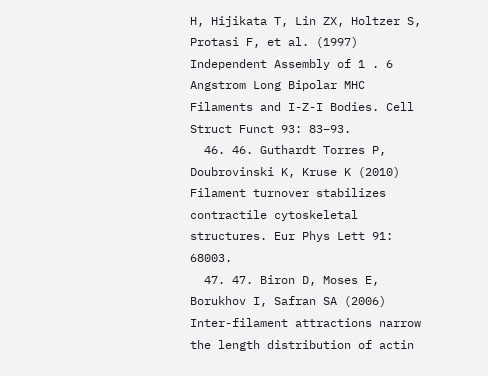H, Hijikata T, Lin ZX, Holtzer S, Protasi F, et al. (1997) Independent Assembly of 1 . 6 Angstrom Long Bipolar MHC Filaments and I-Z-I Bodies. Cell Struct Funct 93: 83–93.
  46. 46. Guthardt Torres P, Doubrovinski K, Kruse K (2010) Filament turnover stabilizes contractile cytoskeletal structures. Eur Phys Lett 91: 68003.
  47. 47. Biron D, Moses E, Borukhov I, Safran SA (2006) Inter-filament attractions narrow the length distribution of actin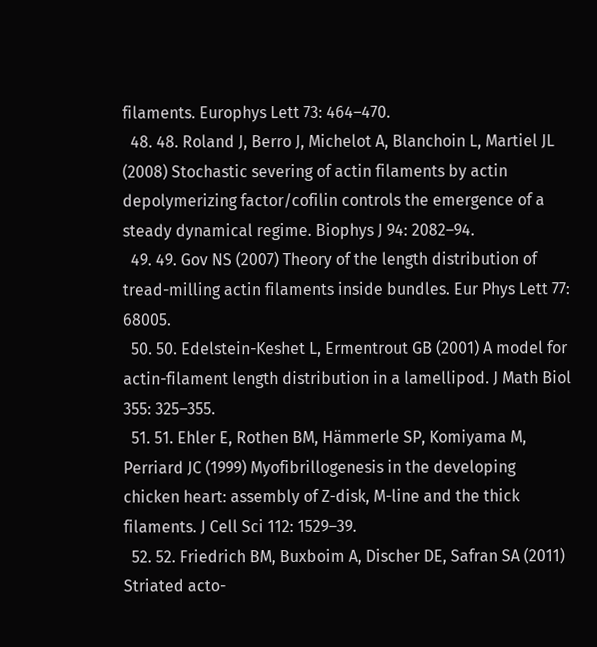filaments. Europhys Lett 73: 464–470.
  48. 48. Roland J, Berro J, Michelot A, Blanchoin L, Martiel JL (2008) Stochastic severing of actin filaments by actin depolymerizing factor/cofilin controls the emergence of a steady dynamical regime. Biophys J 94: 2082–94.
  49. 49. Gov NS (2007) Theory of the length distribution of tread-milling actin filaments inside bundles. Eur Phys Lett 77: 68005.
  50. 50. Edelstein-Keshet L, Ermentrout GB (2001) A model for actin-filament length distribution in a lamellipod. J Math Biol 355: 325–355.
  51. 51. Ehler E, Rothen BM, Hämmerle SP, Komiyama M, Perriard JC (1999) Myofibrillogenesis in the developing chicken heart: assembly of Z-disk, M-line and the thick filaments. J Cell Sci 112: 1529–39.
  52. 52. Friedrich BM, Buxboim A, Discher DE, Safran SA (2011) Striated acto-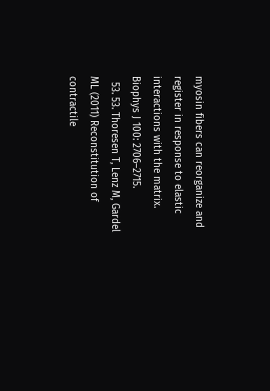myosin fibers can reorganize and register in response to elastic interactions with the matrix. Biophys J 100: 2706–2715.
  53. 53. Thoresen T, Lenz M, Gardel ML (2011) Reconstitution of contractile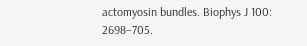actomyosin bundles. Biophys J 100: 2698–705.